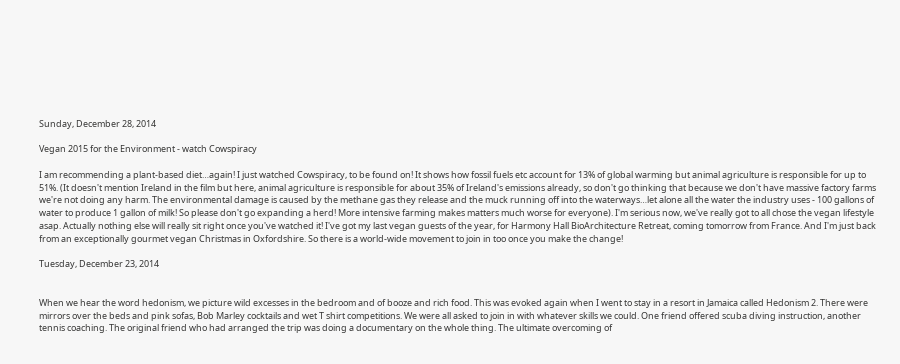Sunday, December 28, 2014

Vegan 2015 for the Environment - watch Cowspiracy

I am recommending a plant-based diet…again! I just watched Cowspiracy, to be found on! It shows how fossil fuels etc account for 13% of global warming but animal agriculture is responsible for up to 51%. (It doesn't mention Ireland in the film but here, animal agriculture is responsible for about 35% of Ireland's emissions already, so don't go thinking that because we don't have massive factory farms we're not doing any harm. The environmental damage is caused by the methane gas they release and the muck running off into the waterways…let alone all the water the industry uses - 100 gallons of water to produce 1 gallon of milk! So please don't go expanding a herd! More intensive farming makes matters much worse for everyone). I'm serious now, we've really got to all chose the vegan lifestyle asap. Actually nothing else will really sit right once you've watched it! I've got my last vegan guests of the year, for Harmony Hall BioArchitecture Retreat, coming tomorrow from France. And I'm just back from an exceptionally gourmet vegan Christmas in Oxfordshire. So there is a world-wide movement to join in too once you make the change!

Tuesday, December 23, 2014


When we hear the word hedonism, we picture wild excesses in the bedroom and of booze and rich food. This was evoked again when I went to stay in a resort in Jamaica called Hedonism 2. There were mirrors over the beds and pink sofas, Bob Marley cocktails and wet T shirt competitions. We were all asked to join in with whatever skills we could. One friend offered scuba diving instruction, another tennis coaching. The original friend who had arranged the trip was doing a documentary on the whole thing. The ultimate overcoming of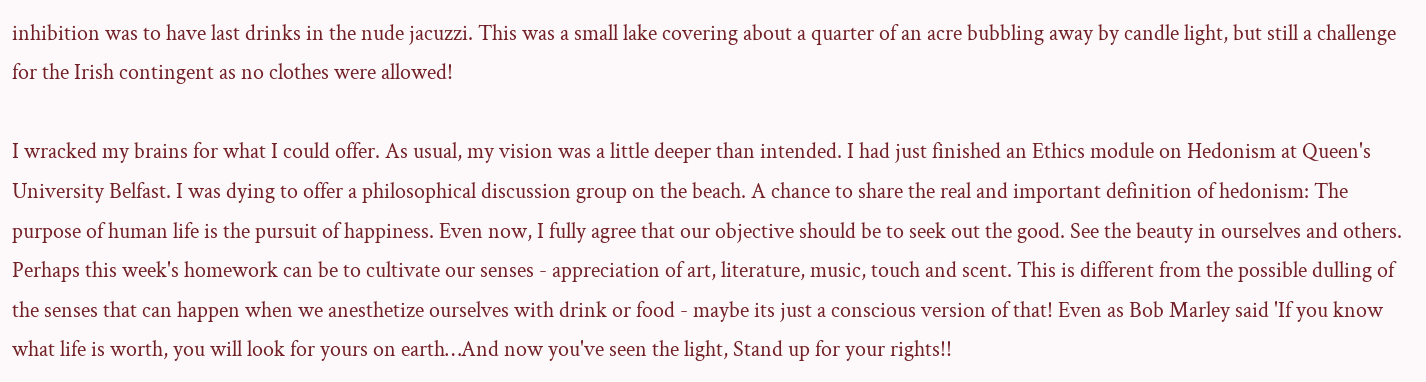inhibition was to have last drinks in the nude jacuzzi. This was a small lake covering about a quarter of an acre bubbling away by candle light, but still a challenge for the Irish contingent as no clothes were allowed!

I wracked my brains for what I could offer. As usual, my vision was a little deeper than intended. I had just finished an Ethics module on Hedonism at Queen's University Belfast. I was dying to offer a philosophical discussion group on the beach. A chance to share the real and important definition of hedonism: The purpose of human life is the pursuit of happiness. Even now, I fully agree that our objective should be to seek out the good. See the beauty in ourselves and others. Perhaps this week's homework can be to cultivate our senses - appreciation of art, literature, music, touch and scent. This is different from the possible dulling of the senses that can happen when we anesthetize ourselves with drink or food - maybe its just a conscious version of that! Even as Bob Marley said 'If you know what life is worth, you will look for yours on earth…And now you've seen the light, Stand up for your rights!!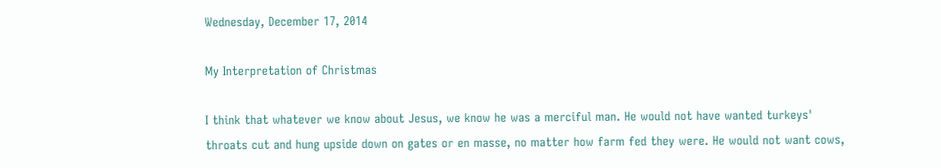Wednesday, December 17, 2014

My Interpretation of Christmas

I think that whatever we know about Jesus, we know he was a merciful man. He would not have wanted turkeys' throats cut and hung upside down on gates or en masse, no matter how farm fed they were. He would not want cows,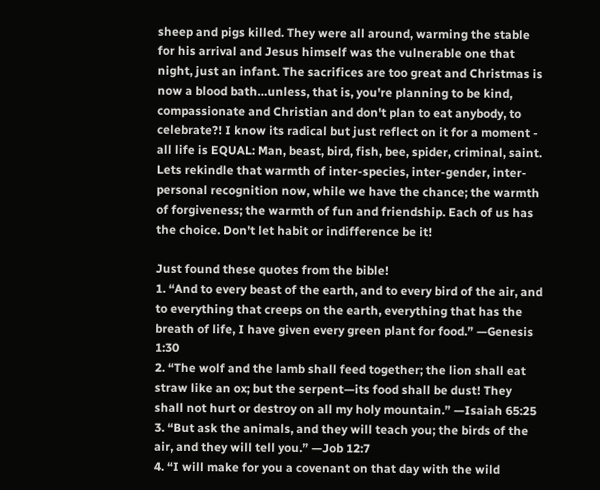sheep and pigs killed. They were all around, warming the stable for his arrival and Jesus himself was the vulnerable one that night, just an infant. The sacrifices are too great and Christmas is now a blood bath…unless, that is, you're planning to be kind, compassionate and Christian and don't plan to eat anybody, to celebrate?! I know its radical but just reflect on it for a moment - all life is EQUAL: Man, beast, bird, fish, bee, spider, criminal, saint. Lets rekindle that warmth of inter-species, inter-gender, inter-personal recognition now, while we have the chance; the warmth of forgiveness; the warmth of fun and friendship. Each of us has the choice. Don't let habit or indifference be it!

Just found these quotes from the bible!
1. “And to every beast of the earth, and to every bird of the air, and to everything that creeps on the earth, everything that has the breath of life, I have given every green plant for food.” —Genesis 1:30
2. “The wolf and the lamb shall feed together; the lion shall eat straw like an ox; but the serpent—its food shall be dust! They shall not hurt or destroy on all my holy mountain.” —Isaiah 65:25
3. “But ask the animals, and they will teach you; the birds of the air, and they will tell you.” —Job 12:7
4. “I will make for you a covenant on that day with the wild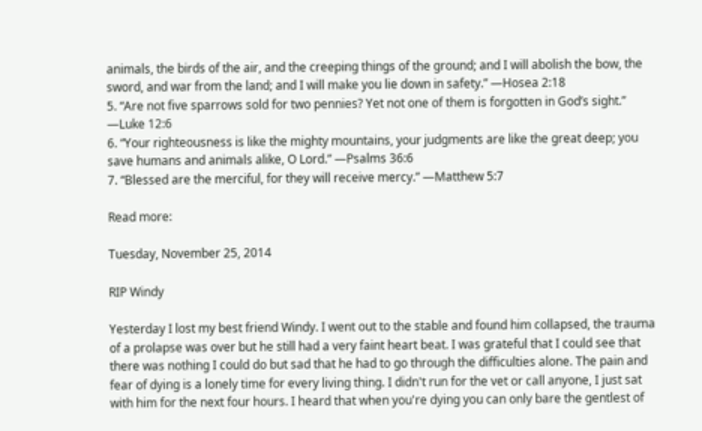animals, the birds of the air, and the creeping things of the ground; and I will abolish the bow, the sword, and war from the land; and I will make you lie down in safety.” —Hosea 2:18
5. “Are not five sparrows sold for two pennies? Yet not one of them is forgotten in God’s sight.” —Luke 12:6
6. “Your righteousness is like the mighty mountains, your judgments are like the great deep; you save humans and animals alike, O Lord.” —Psalms 36:6
7. “Blessed are the merciful, for they will receive mercy.” —Matthew 5:7

Read more:

Tuesday, November 25, 2014

RIP Windy

Yesterday I lost my best friend Windy. I went out to the stable and found him collapsed, the trauma of a prolapse was over but he still had a very faint heart beat. I was grateful that I could see that there was nothing I could do but sad that he had to go through the difficulties alone. The pain and fear of dying is a lonely time for every living thing. I didn't run for the vet or call anyone, I just sat with him for the next four hours. I heard that when you're dying you can only bare the gentlest of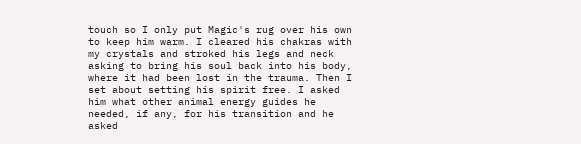touch so I only put Magic's rug over his own to keep him warm. I cleared his chakras with my crystals and stroked his legs and neck asking to bring his soul back into his body, where it had been lost in the trauma. Then I set about setting his spirit free. I asked him what other animal energy guides he needed, if any, for his transition and he asked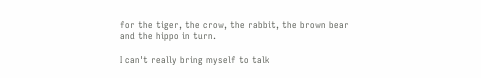for the tiger, the crow, the rabbit, the brown bear and the hippo in turn.

I can't really bring myself to talk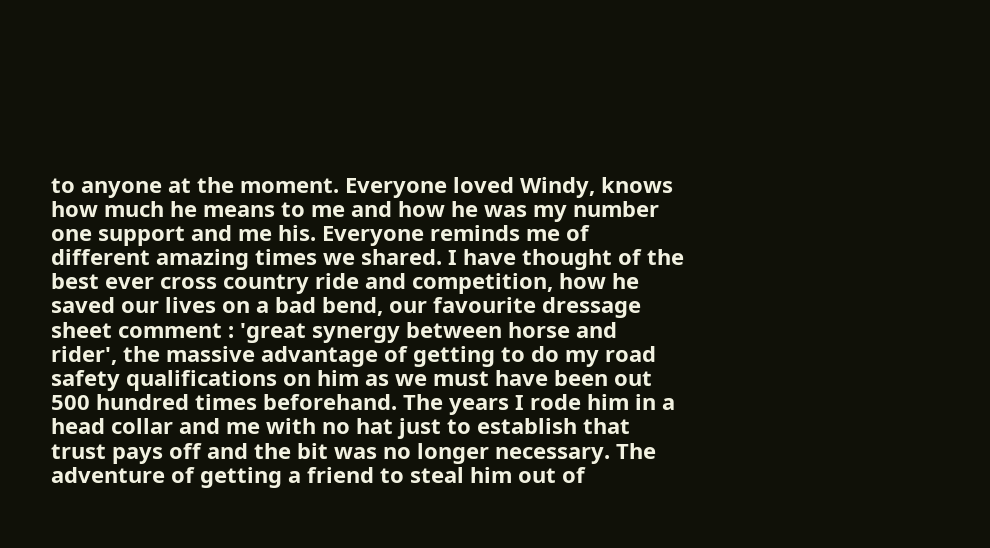to anyone at the moment. Everyone loved Windy, knows how much he means to me and how he was my number one support and me his. Everyone reminds me of different amazing times we shared. I have thought of the best ever cross country ride and competition, how he saved our lives on a bad bend, our favourite dressage sheet comment : 'great synergy between horse and rider', the massive advantage of getting to do my road safety qualifications on him as we must have been out 500 hundred times beforehand. The years I rode him in a head collar and me with no hat just to establish that trust pays off and the bit was no longer necessary. The adventure of getting a friend to steal him out of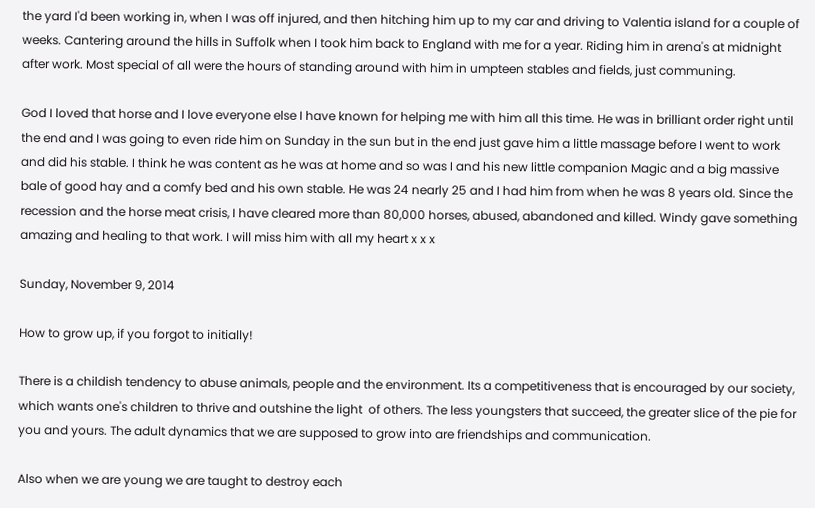the yard I'd been working in, when I was off injured, and then hitching him up to my car and driving to Valentia island for a couple of weeks. Cantering around the hills in Suffolk when I took him back to England with me for a year. Riding him in arena's at midnight after work. Most special of all were the hours of standing around with him in umpteen stables and fields, just communing.

God I loved that horse and I love everyone else I have known for helping me with him all this time. He was in brilliant order right until the end and I was going to even ride him on Sunday in the sun but in the end just gave him a little massage before I went to work and did his stable. I think he was content as he was at home and so was I and his new little companion Magic and a big massive bale of good hay and a comfy bed and his own stable. He was 24 nearly 25 and I had him from when he was 8 years old. Since the recession and the horse meat crisis, I have cleared more than 80,000 horses, abused, abandoned and killed. Windy gave something amazing and healing to that work. I will miss him with all my heart x x x

Sunday, November 9, 2014

How to grow up, if you forgot to initially!

There is a childish tendency to abuse animals, people and the environment. Its a competitiveness that is encouraged by our society, which wants one's children to thrive and outshine the light  of others. The less youngsters that succeed, the greater slice of the pie for you and yours. The adult dynamics that we are supposed to grow into are friendships and communication.

Also when we are young we are taught to destroy each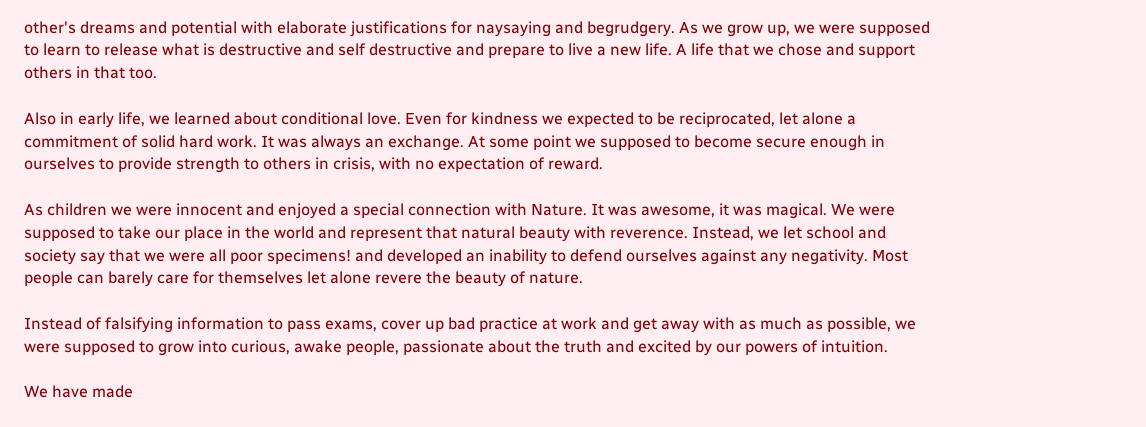other's dreams and potential with elaborate justifications for naysaying and begrudgery. As we grow up, we were supposed to learn to release what is destructive and self destructive and prepare to live a new life. A life that we chose and support others in that too.

Also in early life, we learned about conditional love. Even for kindness we expected to be reciprocated, let alone a commitment of solid hard work. It was always an exchange. At some point we supposed to become secure enough in ourselves to provide strength to others in crisis, with no expectation of reward.

As children we were innocent and enjoyed a special connection with Nature. It was awesome, it was magical. We were supposed to take our place in the world and represent that natural beauty with reverence. Instead, we let school and society say that we were all poor specimens! and developed an inability to defend ourselves against any negativity. Most people can barely care for themselves let alone revere the beauty of nature.

Instead of falsifying information to pass exams, cover up bad practice at work and get away with as much as possible, we were supposed to grow into curious, awake people, passionate about the truth and excited by our powers of intuition.

We have made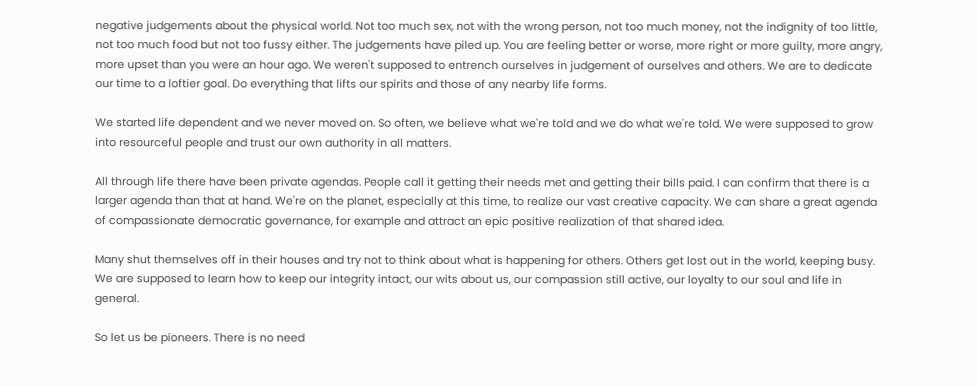negative judgements about the physical world. Not too much sex, not with the wrong person, not too much money, not the indignity of too little, not too much food but not too fussy either. The judgements have piled up. You are feeling better or worse, more right or more guilty, more angry, more upset than you were an hour ago. We weren't supposed to entrench ourselves in judgement of ourselves and others. We are to dedicate our time to a loftier goal. Do everything that lifts our spirits and those of any nearby life forms.

We started life dependent and we never moved on. So often, we believe what we're told and we do what we're told. We were supposed to grow into resourceful people and trust our own authority in all matters.

All through life there have been private agendas. People call it getting their needs met and getting their bills paid. I can confirm that there is a larger agenda than that at hand. We're on the planet, especially at this time, to realize our vast creative capacity. We can share a great agenda of compassionate democratic governance, for example and attract an epic positive realization of that shared idea.

Many shut themselves off in their houses and try not to think about what is happening for others. Others get lost out in the world, keeping busy. We are supposed to learn how to keep our integrity intact, our wits about us, our compassion still active, our loyalty to our soul and life in general.

So let us be pioneers. There is no need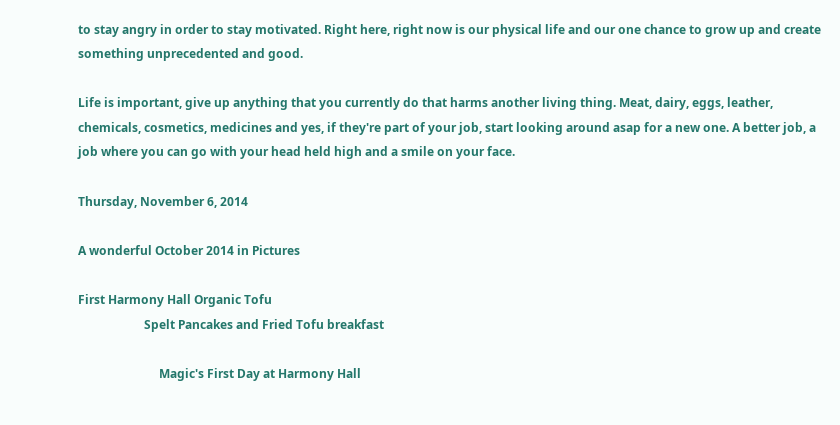to stay angry in order to stay motivated. Right here, right now is our physical life and our one chance to grow up and create something unprecedented and good.

Life is important, give up anything that you currently do that harms another living thing. Meat, dairy, eggs, leather, chemicals, cosmetics, medicines and yes, if they're part of your job, start looking around asap for a new one. A better job, a job where you can go with your head held high and a smile on your face.

Thursday, November 6, 2014

A wonderful October 2014 in Pictures

First Harmony Hall Organic Tofu
                      Spelt Pancakes and Fried Tofu breakfast

                           Magic's First Day at Harmony Hall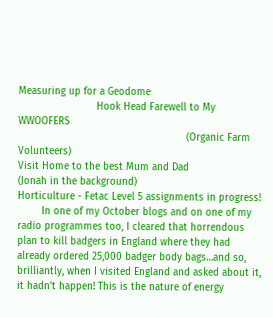Measuring up for a Geodome
                          Hook Head Farewell to My WWOOFERS
                                                        (Organic Farm Volunteers)
Visit Home to the best Mum and Dad
(Jonah in the background)
Horticulture - Fetac Level 5 assignments in progress!
        In one of my October blogs and on one of my radio programmes too, I cleared that horrendous plan to kill badgers in England where they had already ordered 25,000 badger body bags…and so, brilliantly, when I visited England and asked about it, it hadn't happen! This is the nature of energy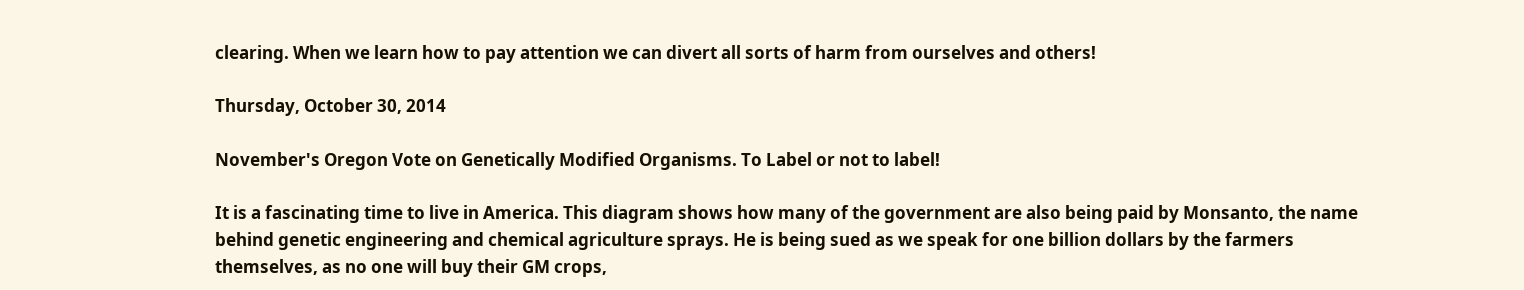clearing. When we learn how to pay attention we can divert all sorts of harm from ourselves and others!

Thursday, October 30, 2014

November's Oregon Vote on Genetically Modified Organisms. To Label or not to label!

It is a fascinating time to live in America. This diagram shows how many of the government are also being paid by Monsanto, the name behind genetic engineering and chemical agriculture sprays. He is being sued as we speak for one billion dollars by the farmers themselves, as no one will buy their GM crops,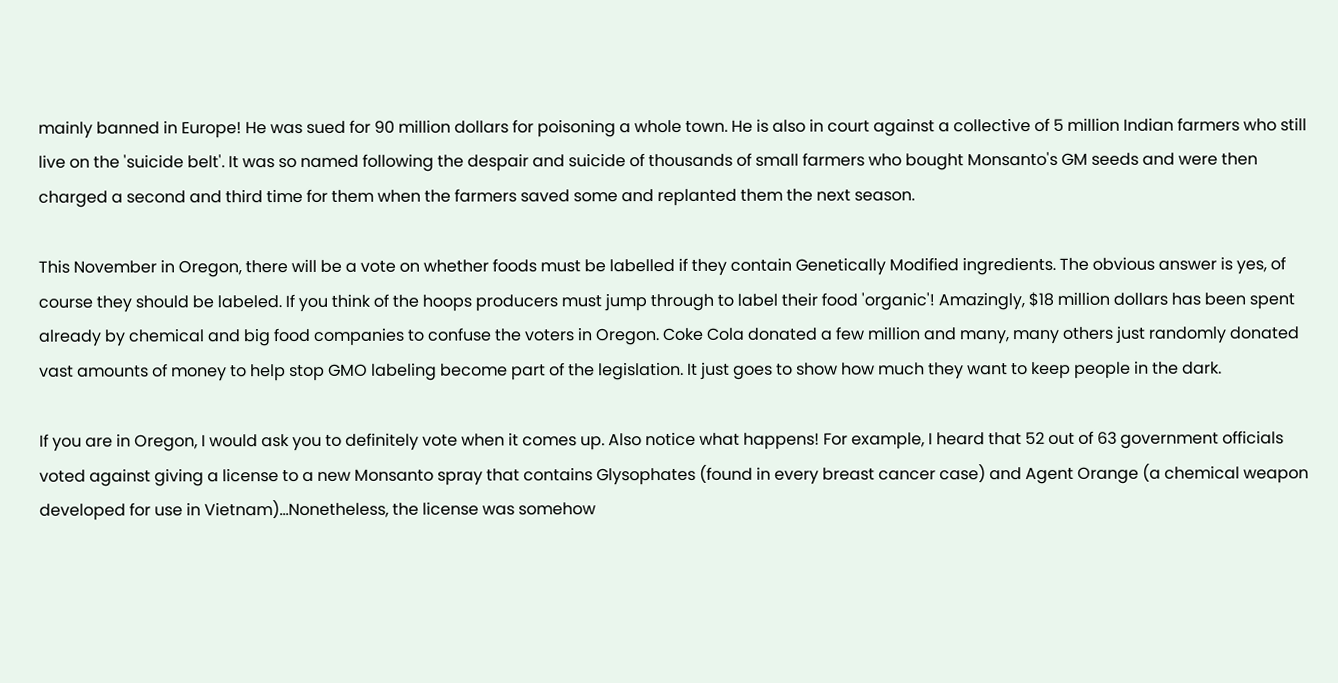mainly banned in Europe! He was sued for 90 million dollars for poisoning a whole town. He is also in court against a collective of 5 million Indian farmers who still live on the 'suicide belt'. It was so named following the despair and suicide of thousands of small farmers who bought Monsanto's GM seeds and were then charged a second and third time for them when the farmers saved some and replanted them the next season.

This November in Oregon, there will be a vote on whether foods must be labelled if they contain Genetically Modified ingredients. The obvious answer is yes, of course they should be labeled. If you think of the hoops producers must jump through to label their food 'organic'! Amazingly, $18 million dollars has been spent already by chemical and big food companies to confuse the voters in Oregon. Coke Cola donated a few million and many, many others just randomly donated vast amounts of money to help stop GMO labeling become part of the legislation. It just goes to show how much they want to keep people in the dark.

If you are in Oregon, I would ask you to definitely vote when it comes up. Also notice what happens! For example, I heard that 52 out of 63 government officials voted against giving a license to a new Monsanto spray that contains Glysophates (found in every breast cancer case) and Agent Orange (a chemical weapon developed for use in Vietnam)…Nonetheless, the license was somehow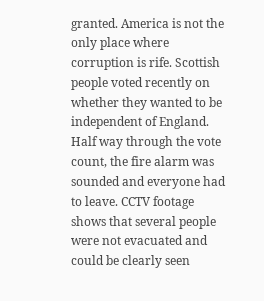granted. America is not the only place where corruption is rife. Scottish people voted recently on whether they wanted to be independent of England. Half way through the vote count, the fire alarm was sounded and everyone had to leave. CCTV footage shows that several people were not evacuated and could be clearly seen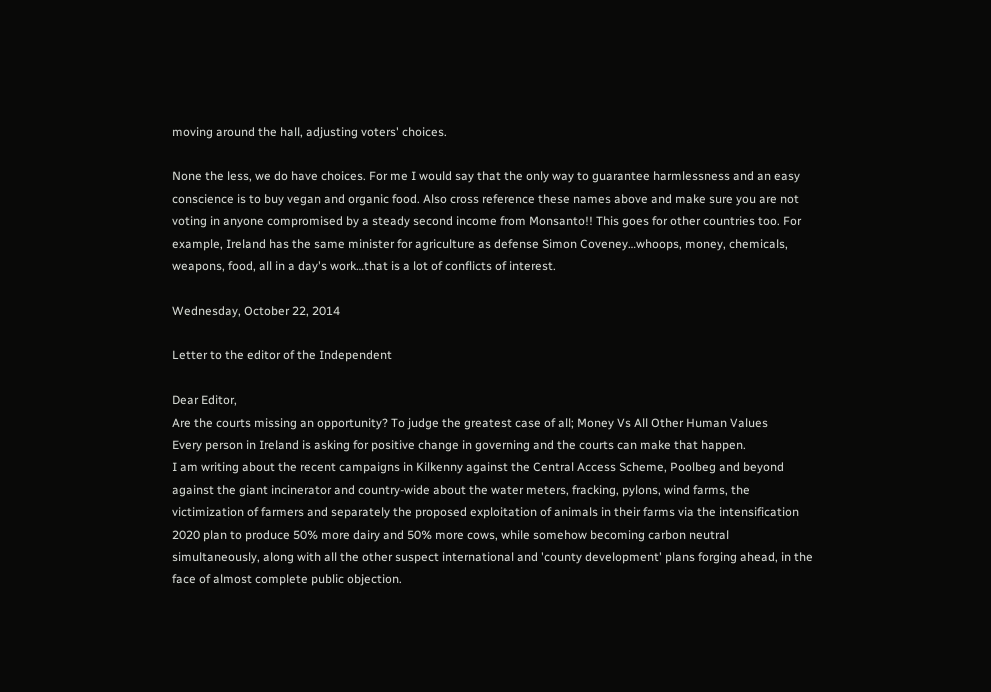moving around the hall, adjusting voters' choices.

None the less, we do have choices. For me I would say that the only way to guarantee harmlessness and an easy conscience is to buy vegan and organic food. Also cross reference these names above and make sure you are not voting in anyone compromised by a steady second income from Monsanto!! This goes for other countries too. For example, Ireland has the same minister for agriculture as defense Simon Coveney…whoops, money, chemicals, weapons, food, all in a day's work…that is a lot of conflicts of interest.

Wednesday, October 22, 2014

Letter to the editor of the Independent

Dear Editor,
Are the courts missing an opportunity? To judge the greatest case of all; Money Vs All Other Human Values
Every person in Ireland is asking for positive change in governing and the courts can make that happen.
I am writing about the recent campaigns in Kilkenny against the Central Access Scheme, Poolbeg and beyond against the giant incinerator and country-wide about the water meters, fracking, pylons, wind farms, the victimization of farmers and separately the proposed exploitation of animals in their farms via the intensification 2020 plan to produce 50% more dairy and 50% more cows, while somehow becoming carbon neutral simultaneously, along with all the other suspect international and 'county development' plans forging ahead, in the face of almost complete public objection.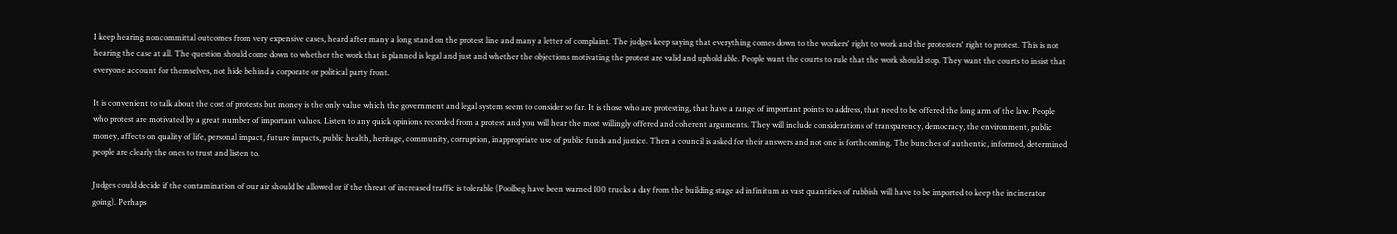I keep hearing noncommittal outcomes from very expensive cases, heard after many a long stand on the protest line and many a letter of complaint. The judges keep saying that everything comes down to the workers' right to work and the protesters' right to protest. This is not hearing the case at all. The question should come down to whether the work that is planned is legal and just and whether the objections motivating the protest are valid and uphold able. People want the courts to rule that the work should stop. They want the courts to insist that everyone account for themselves, not hide behind a corporate or political party front.

It is convenient to talk about the cost of protests but money is the only value which the government and legal system seem to consider so far. It is those who are protesting, that have a range of important points to address, that need to be offered the long arm of the law. People who protest are motivated by a great number of important values. Listen to any quick opinions recorded from a protest and you will hear the most willingly offered and coherent arguments. They will include considerations of transparency, democracy, the environment, public money, affects on quality of life, personal impact, future impacts, public health, heritage, community, corruption, inappropriate use of public funds and justice. Then a council is asked for their answers and not one is forthcoming. The bunches of authentic, informed, determined people are clearly the ones to trust and listen to.

Judges could decide if the contamination of our air should be allowed or if the threat of increased traffic is tolerable (Poolbeg have been warned 100 trucks a day from the building stage ad infinitum as vast quantities of rubbish will have to be imported to keep the incinerator going). Perhaps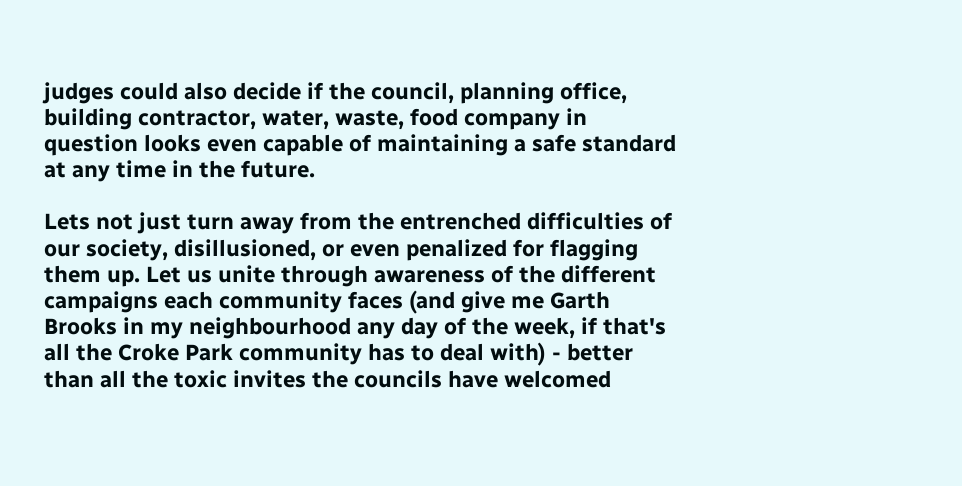judges could also decide if the council, planning office, building contractor, water, waste, food company in question looks even capable of maintaining a safe standard at any time in the future.

Lets not just turn away from the entrenched difficulties of our society, disillusioned, or even penalized for flagging them up. Let us unite through awareness of the different campaigns each community faces (and give me Garth Brooks in my neighbourhood any day of the week, if that's all the Croke Park community has to deal with) - better than all the toxic invites the councils have welcomed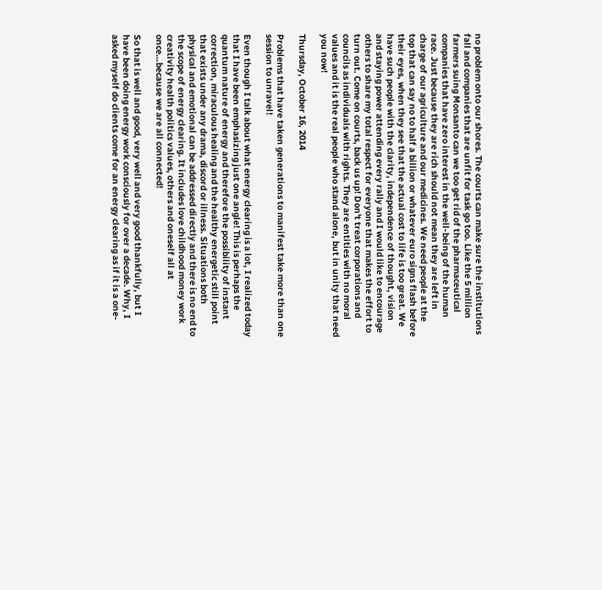no problem onto our shores. The courts can make sure the institutions fall and companies that are unfit for task go too. Like the 5 million farmers suing Monsanto can we too get rid of the pharmaceutical companies that have zero interest in the well-being of the human race. Just because they are rich should not mean they are left in charge of our agriculture and our medicines. We need people at the top that can say no to half a billion or whatever euro signs flash before their eyes, when they see that the actual cost to life is too great. We have such people with the clarity, independence of thought, vision and staying power attending every rally and I would like to encourage others to share my total respect for everyone that makes the effort to turn out. Come on courts, back us up! Don't treat corporations and councils as individuals with rights. They are entities with no moral values and it is the real people who stand alone, but in unity that need you now!

Thursday, October 16, 2014

Problems that have taken generations to manifest take more than one session to unravel!

Even though I talk about what energy clearing is a lot, I realized today that I have been emphasizing just one angle! This is perhaps the quantum nature of energy and therefore the possibility of instant correction, miraculous healing and the healthy energetic still point that exists under any drama, discord or illness. Situations both physical and emotional can be addressed directly and there is no end to the scope of energy clearing. It includes love childhood money work creativity health politics values, others and oneself all at once…because we are all connected!

So that is well and good, very well and very good thankfully, but I have been doing energy work consciously for over a decade. Why, I asked myself do clients come for an energy clearing as if it is a one-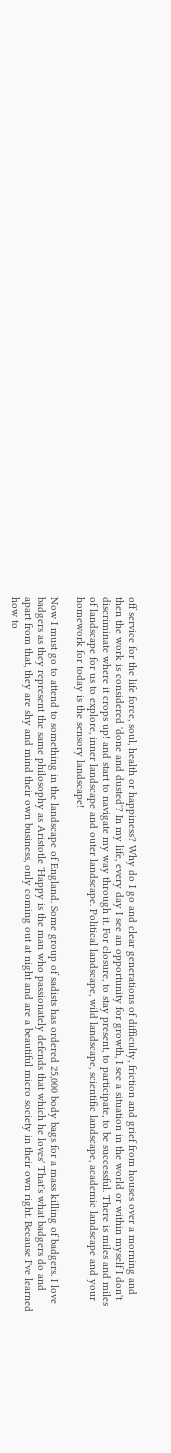off service for the life force, soul, health or happiness? Why do I go and clear generations of difficulty, friction and grief from houses over a morning and then the work is considered 'done and dusted'? In my life, every day I see an opportunity for growth, I see a situation in the world or within myself I don't discriminate where it crops up! and start to navigate my way through it. For closure, to stay present, to participate, to be successful. There is miles and miles of landscape for us to explore, inner landscape and outer landscape. Political landscape, wild landscape, scientific landscape, academic landscape and your homework for today is the sensory landscape!

Now I must go to attend to something in the landscape of England. Some group of sadists has ordered 25,000 body bags for a mass killing of badgers. I love badgers as they represent the same philosophy as Aristotle 'Happy is the man who passionately defends that which he loves' That's what badgers do and apart from that, they are shy and mind their own business, only coming out at night and are a beautiful micro society in their own right. Because I've learned how to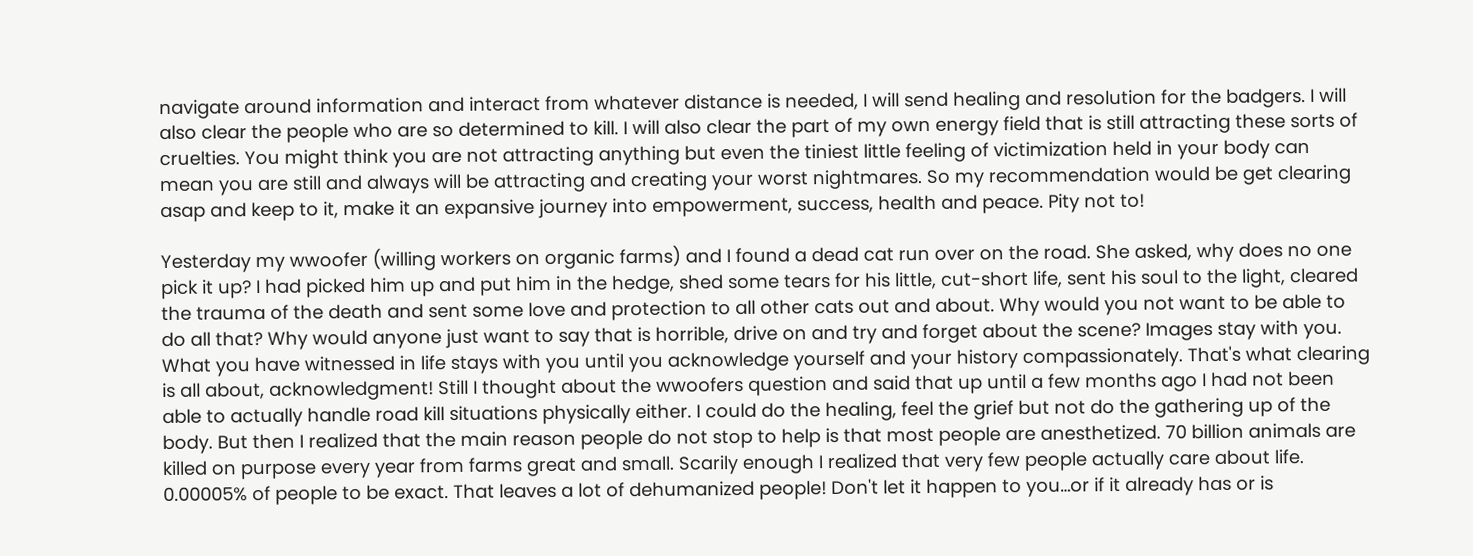navigate around information and interact from whatever distance is needed, I will send healing and resolution for the badgers. I will also clear the people who are so determined to kill. I will also clear the part of my own energy field that is still attracting these sorts of cruelties. You might think you are not attracting anything but even the tiniest little feeling of victimization held in your body can mean you are still and always will be attracting and creating your worst nightmares. So my recommendation would be get clearing asap and keep to it, make it an expansive journey into empowerment, success, health and peace. Pity not to!

Yesterday my wwoofer (willing workers on organic farms) and I found a dead cat run over on the road. She asked, why does no one pick it up? I had picked him up and put him in the hedge, shed some tears for his little, cut-short life, sent his soul to the light, cleared the trauma of the death and sent some love and protection to all other cats out and about. Why would you not want to be able to do all that? Why would anyone just want to say that is horrible, drive on and try and forget about the scene? Images stay with you. What you have witnessed in life stays with you until you acknowledge yourself and your history compassionately. That's what clearing is all about, acknowledgment! Still I thought about the wwoofers question and said that up until a few months ago I had not been able to actually handle road kill situations physically either. I could do the healing, feel the grief but not do the gathering up of the body. But then I realized that the main reason people do not stop to help is that most people are anesthetized. 70 billion animals are killed on purpose every year from farms great and small. Scarily enough I realized that very few people actually care about life. 0.00005% of people to be exact. That leaves a lot of dehumanized people! Don't let it happen to you…or if it already has or is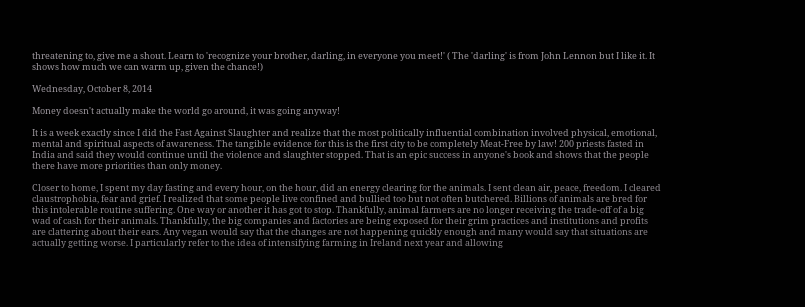threatening to, give me a shout. Learn to 'recognize your brother, darling, in everyone you meet!' ( The 'darling' is from John Lennon but I like it. It shows how much we can warm up, given the chance!)

Wednesday, October 8, 2014

Money doesn't actually make the world go around, it was going anyway!

It is a week exactly since I did the Fast Against Slaughter and realize that the most politically influential combination involved physical, emotional, mental and spiritual aspects of awareness. The tangible evidence for this is the first city to be completely Meat-Free by law! 200 priests fasted in India and said they would continue until the violence and slaughter stopped. That is an epic success in anyone's book and shows that the people there have more priorities than only money.

Closer to home, I spent my day fasting and every hour, on the hour, did an energy clearing for the animals. I sent clean air, peace, freedom. I cleared claustrophobia, fear and grief. I realized that some people live confined and bullied too but not often butchered. Billions of animals are bred for this intolerable routine suffering. One way or another it has got to stop. Thankfully, animal farmers are no longer receiving the trade-off of a big wad of cash for their animals. Thankfully, the big companies and factories are being exposed for their grim practices and institutions and profits are clattering about their ears. Any vegan would say that the changes are not happening quickly enough and many would say that situations are actually getting worse. I particularly refer to the idea of intensifying farming in Ireland next year and allowing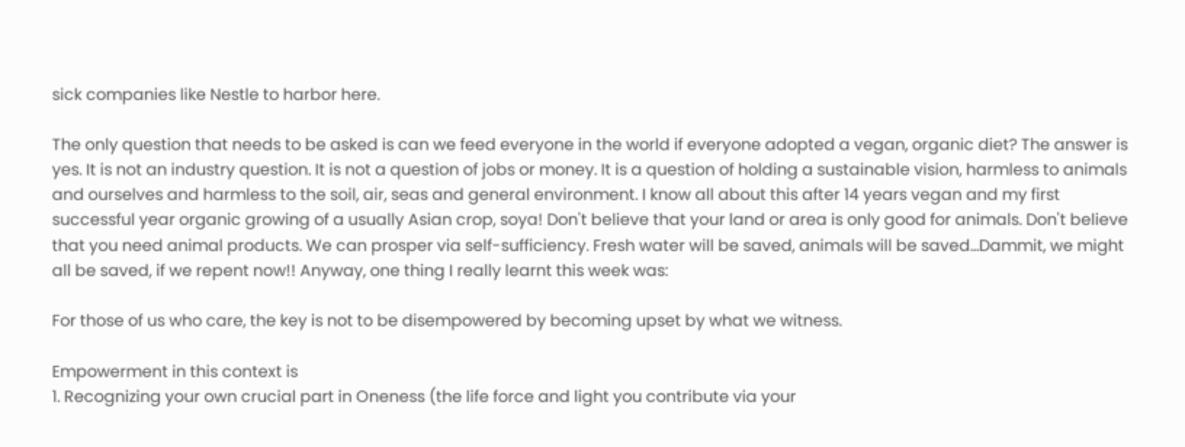sick companies like Nestle to harbor here.

The only question that needs to be asked is can we feed everyone in the world if everyone adopted a vegan, organic diet? The answer is yes. It is not an industry question. It is not a question of jobs or money. It is a question of holding a sustainable vision, harmless to animals and ourselves and harmless to the soil, air, seas and general environment. I know all about this after 14 years vegan and my first successful year organic growing of a usually Asian crop, soya! Don't believe that your land or area is only good for animals. Don't believe that you need animal products. We can prosper via self-sufficiency. Fresh water will be saved, animals will be saved…Dammit, we might all be saved, if we repent now!! Anyway, one thing I really learnt this week was:

For those of us who care, the key is not to be disempowered by becoming upset by what we witness.

Empowerment in this context is
1. Recognizing your own crucial part in Oneness (the life force and light you contribute via your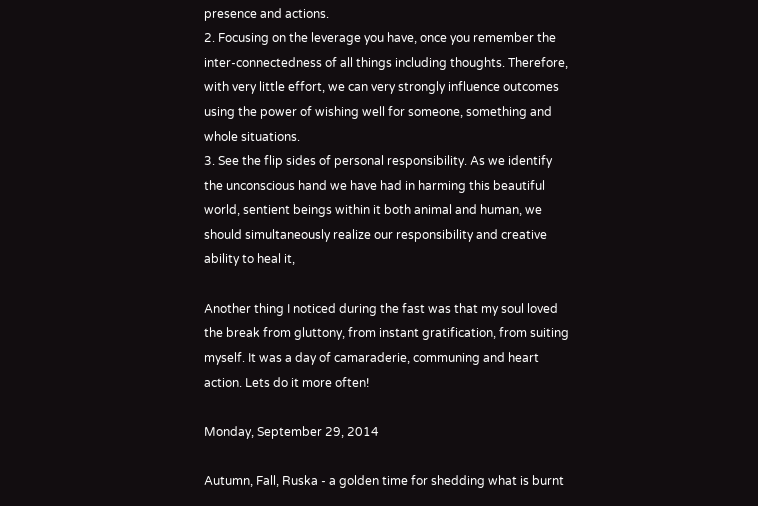presence and actions.
2. Focusing on the leverage you have, once you remember the inter-connectedness of all things including thoughts. Therefore, with very little effort, we can very strongly influence outcomes using the power of wishing well for someone, something and whole situations.
3. See the flip sides of personal responsibility. As we identify the unconscious hand we have had in harming this beautiful world, sentient beings within it both animal and human, we should simultaneously realize our responsibility and creative ability to heal it,

Another thing I noticed during the fast was that my soul loved the break from gluttony, from instant gratification, from suiting myself. It was a day of camaraderie, communing and heart action. Lets do it more often!

Monday, September 29, 2014

Autumn, Fall, Ruska - a golden time for shedding what is burnt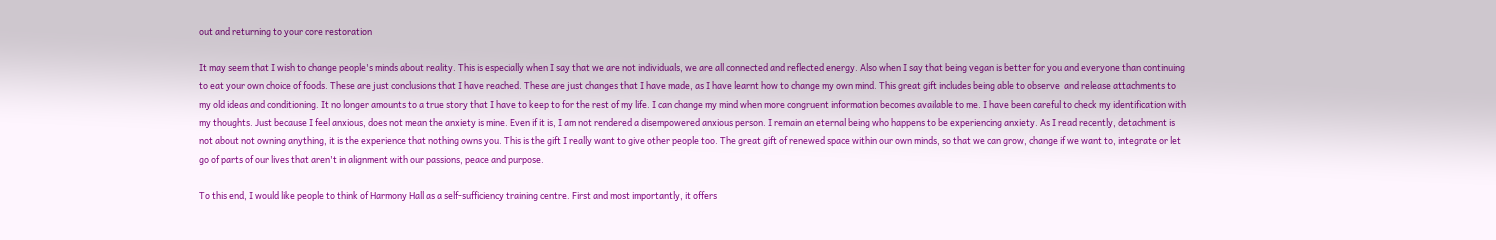out and returning to your core restoration

It may seem that I wish to change people's minds about reality. This is especially when I say that we are not individuals, we are all connected and reflected energy. Also when I say that being vegan is better for you and everyone than continuing to eat your own choice of foods. These are just conclusions that I have reached. These are just changes that I have made, as I have learnt how to change my own mind. This great gift includes being able to observe  and release attachments to my old ideas and conditioning. It no longer amounts to a true story that I have to keep to for the rest of my life. I can change my mind when more congruent information becomes available to me. I have been careful to check my identification with my thoughts. Just because I feel anxious, does not mean the anxiety is mine. Even if it is, I am not rendered a disempowered anxious person. I remain an eternal being who happens to be experiencing anxiety. As I read recently, detachment is not about not owning anything, it is the experience that nothing owns you. This is the gift I really want to give other people too. The great gift of renewed space within our own minds, so that we can grow, change if we want to, integrate or let go of parts of our lives that aren't in alignment with our passions, peace and purpose.

To this end, I would like people to think of Harmony Hall as a self-sufficiency training centre. First and most importantly, it offers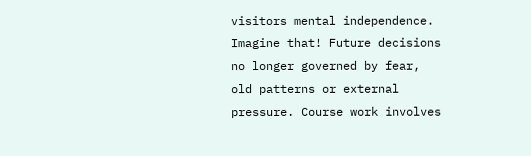visitors mental independence. Imagine that! Future decisions no longer governed by fear, old patterns or external pressure. Course work involves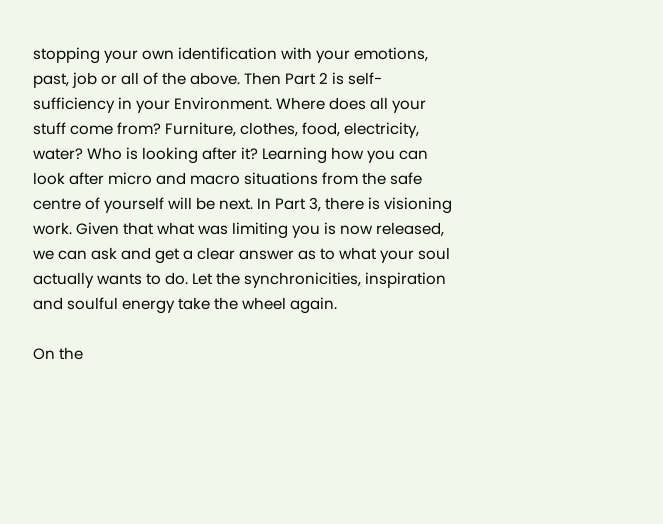stopping your own identification with your emotions, past, job or all of the above. Then Part 2 is self-sufficiency in your Environment. Where does all your stuff come from? Furniture, clothes, food, electricity, water? Who is looking after it? Learning how you can look after micro and macro situations from the safe centre of yourself will be next. In Part 3, there is visioning work. Given that what was limiting you is now released, we can ask and get a clear answer as to what your soul actually wants to do. Let the synchronicities, inspiration and soulful energy take the wheel again.

On the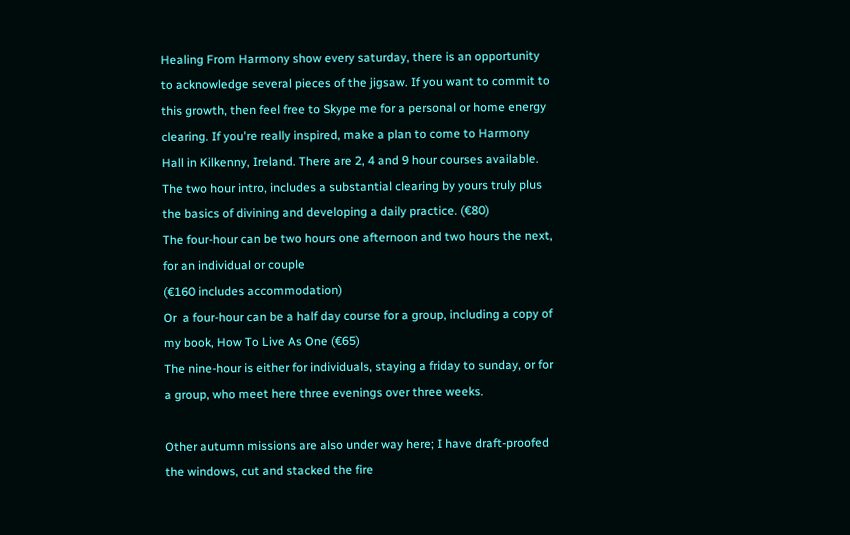Healing From Harmony show every saturday, there is an opportunity to acknowledge several pieces of the jigsaw. If you want to commit to this growth, then feel free to Skype me for a personal or home energy clearing. If you're really inspired, make a plan to come to Harmony Hall in Kilkenny, Ireland. There are 2, 4 and 9 hour courses available.
The two hour intro, includes a substantial clearing by yours truly plus the basics of divining and developing a daily practice. (€80)
The four-hour can be two hours one afternoon and two hours the next, for an individual or couple
(€160 includes accommodation)
Or  a four-hour can be a half day course for a group, including a copy of my book, How To Live As One (€65)
The nine-hour is either for individuals, staying a friday to sunday, or for a group, who meet here three evenings over three weeks.

Other autumn missions are also under way here; I have draft-proofed the windows, cut and stacked the fire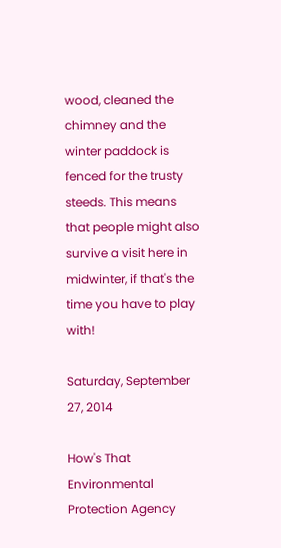wood, cleaned the chimney and the winter paddock is fenced for the trusty steeds. This means that people might also survive a visit here in midwinter, if that's the time you have to play with!

Saturday, September 27, 2014

How's That Environmental Protection Agency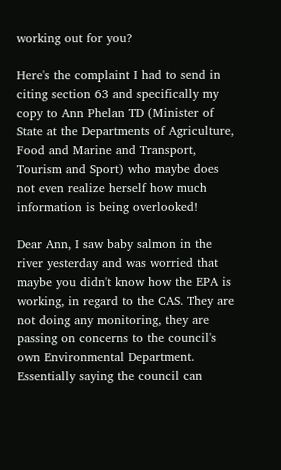working out for you?

Here's the complaint I had to send in citing section 63 and specifically my copy to Ann Phelan TD (Minister of State at the Departments of Agriculture, Food and Marine and Transport, Tourism and Sport) who maybe does not even realize herself how much information is being overlooked!

Dear Ann, I saw baby salmon in the river yesterday and was worried that maybe you didn't know how the EPA is working, in regard to the CAS. They are not doing any monitoring, they are passing on concerns to the council's own Environmental Department. Essentially saying the council can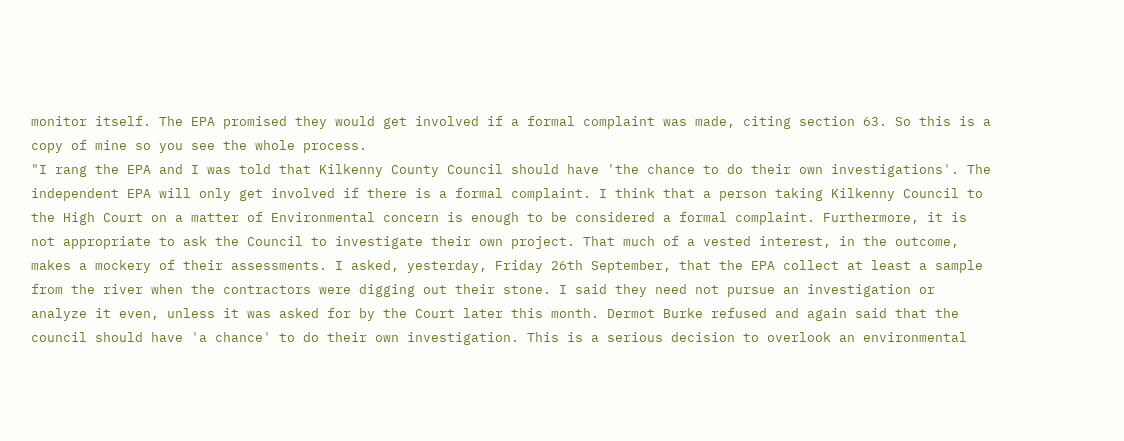monitor itself. The EPA promised they would get involved if a formal complaint was made, citing section 63. So this is a copy of mine so you see the whole process.
"I rang the EPA and I was told that Kilkenny County Council should have 'the chance to do their own investigations'. The independent EPA will only get involved if there is a formal complaint. I think that a person taking Kilkenny Council to the High Court on a matter of Environmental concern is enough to be considered a formal complaint. Furthermore, it is not appropriate to ask the Council to investigate their own project. That much of a vested interest, in the outcome, makes a mockery of their assessments. I asked, yesterday, Friday 26th September, that the EPA collect at least a sample from the river when the contractors were digging out their stone. I said they need not pursue an investigation or analyze it even, unless it was asked for by the Court later this month. Dermot Burke refused and again said that the council should have 'a chance' to do their own investigation. This is a serious decision to overlook an environmental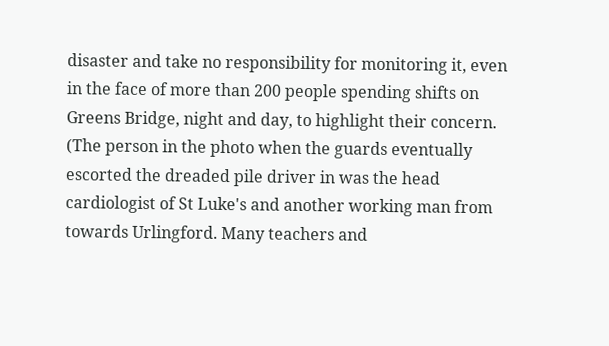disaster and take no responsibility for monitoring it, even in the face of more than 200 people spending shifts on Greens Bridge, night and day, to highlight their concern.
(The person in the photo when the guards eventually escorted the dreaded pile driver in was the head cardiologist of St Luke's and another working man from towards Urlingford. Many teachers and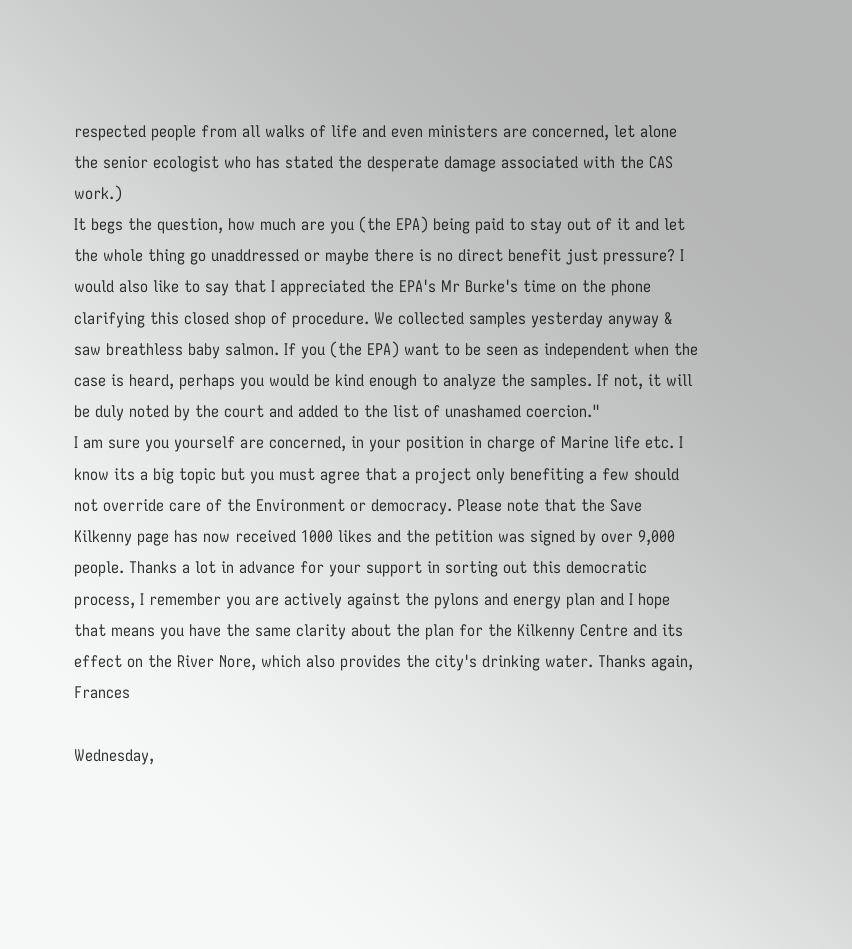respected people from all walks of life and even ministers are concerned, let alone the senior ecologist who has stated the desperate damage associated with the CAS work.)
It begs the question, how much are you (the EPA) being paid to stay out of it and let the whole thing go unaddressed or maybe there is no direct benefit just pressure? I would also like to say that I appreciated the EPA's Mr Burke's time on the phone clarifying this closed shop of procedure. We collected samples yesterday anyway & saw breathless baby salmon. If you (the EPA) want to be seen as independent when the case is heard, perhaps you would be kind enough to analyze the samples. If not, it will be duly noted by the court and added to the list of unashamed coercion."
I am sure you yourself are concerned, in your position in charge of Marine life etc. I know its a big topic but you must agree that a project only benefiting a few should not override care of the Environment or democracy. Please note that the Save Kilkenny page has now received 1000 likes and the petition was signed by over 9,000 people. Thanks a lot in advance for your support in sorting out this democratic process, I remember you are actively against the pylons and energy plan and I hope that means you have the same clarity about the plan for the Kilkenny Centre and its effect on the River Nore, which also provides the city's drinking water. Thanks again, Frances

Wednesday,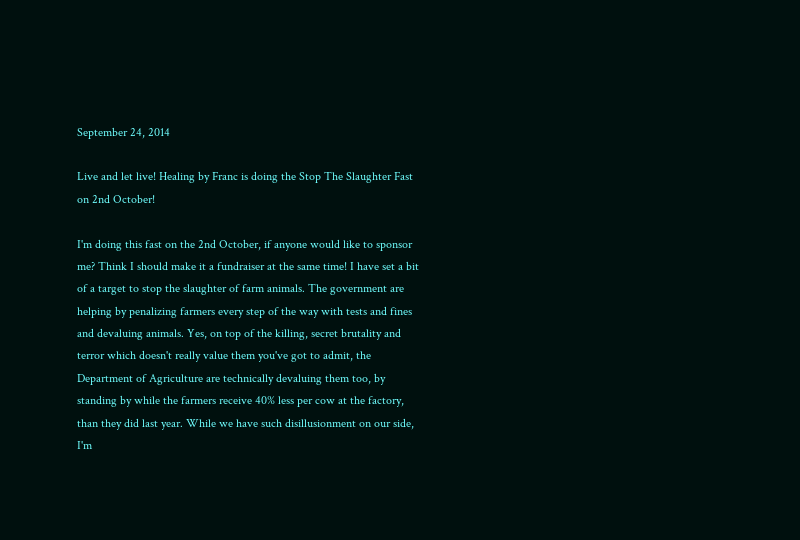September 24, 2014

Live and let live! Healing by Franc is doing the Stop The Slaughter Fast on 2nd October!

I'm doing this fast on the 2nd October, if anyone would like to sponsor me? Think I should make it a fundraiser at the same time! I have set a bit of a target to stop the slaughter of farm animals. The government are helping by penalizing farmers every step of the way with tests and fines and devaluing animals. Yes, on top of the killing, secret brutality and terror which doesn't really value them you've got to admit, the Department of Agriculture are technically devaluing them too, by standing by while the farmers receive 40% less per cow at the factory, than they did last year. While we have such disillusionment on our side, I'm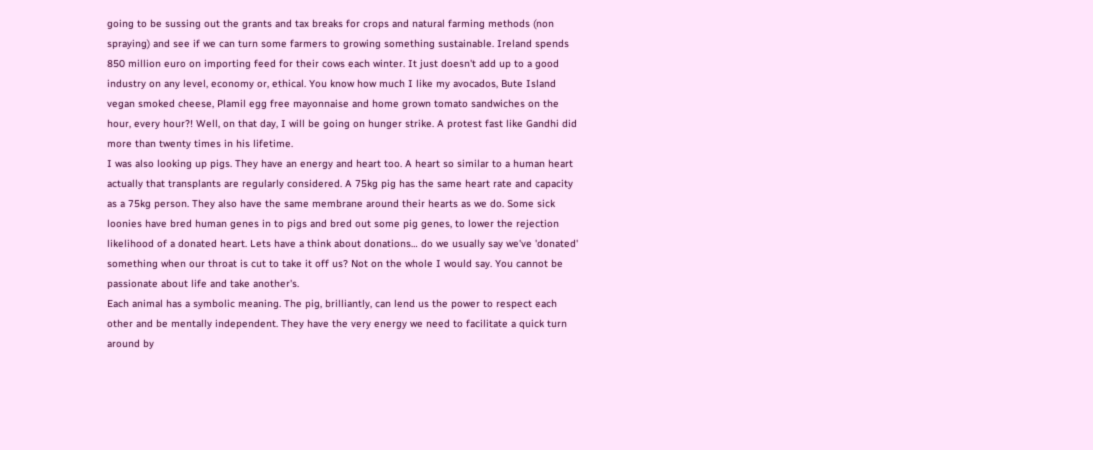going to be sussing out the grants and tax breaks for crops and natural farming methods (non spraying) and see if we can turn some farmers to growing something sustainable. Ireland spends 850 million euro on importing feed for their cows each winter. It just doesn't add up to a good industry on any level, economy or, ethical. You know how much I like my avocados, Bute Island vegan smoked cheese, Plamil egg free mayonnaise and home grown tomato sandwiches on the hour, every hour?! Well, on that day, I will be going on hunger strike. A protest fast like Gandhi did more than twenty times in his lifetime.
I was also looking up pigs. They have an energy and heart too. A heart so similar to a human heart actually that transplants are regularly considered. A 75kg pig has the same heart rate and capacity as a 75kg person. They also have the same membrane around their hearts as we do. Some sick loonies have bred human genes in to pigs and bred out some pig genes, to lower the rejection likelihood of a donated heart. Lets have a think about donations… do we usually say we've 'donated' something when our throat is cut to take it off us? Not on the whole I would say. You cannot be passionate about life and take another's.
Each animal has a symbolic meaning. The pig, brilliantly, can lend us the power to respect each other and be mentally independent. They have the very energy we need to facilitate a quick turn around by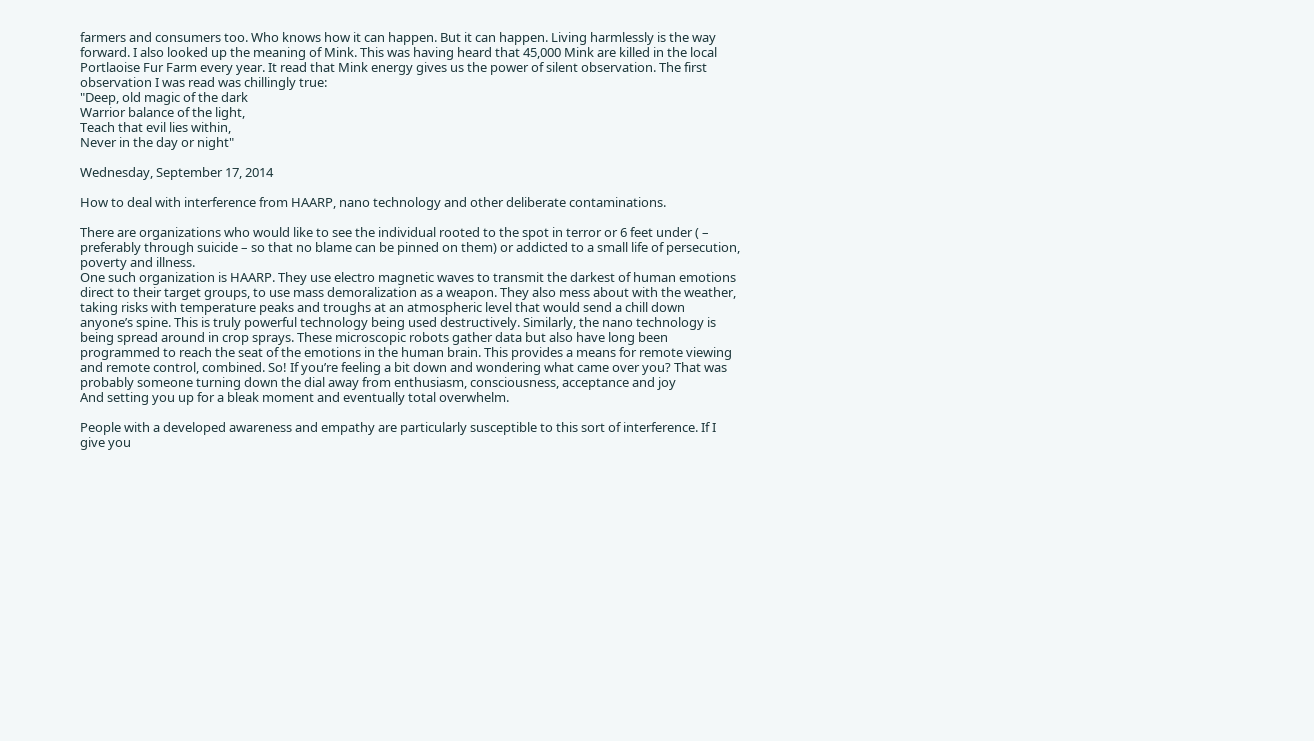farmers and consumers too. Who knows how it can happen. But it can happen. Living harmlessly is the way forward. I also looked up the meaning of Mink. This was having heard that 45,000 Mink are killed in the local Portlaoise Fur Farm every year. It read that Mink energy gives us the power of silent observation. The first observation I was read was chillingly true:
"Deep, old magic of the dark
Warrior balance of the light,
Teach that evil lies within,
Never in the day or night"

Wednesday, September 17, 2014

How to deal with interference from HAARP, nano technology and other deliberate contaminations.

There are organizations who would like to see the individual rooted to the spot in terror or 6 feet under ( – preferably through suicide – so that no blame can be pinned on them) or addicted to a small life of persecution, poverty and illness.
One such organization is HAARP. They use electro magnetic waves to transmit the darkest of human emotions direct to their target groups, to use mass demoralization as a weapon. They also mess about with the weather, taking risks with temperature peaks and troughs at an atmospheric level that would send a chill down anyone’s spine. This is truly powerful technology being used destructively. Similarly, the nano technology is being spread around in crop sprays. These microscopic robots gather data but also have long been programmed to reach the seat of the emotions in the human brain. This provides a means for remote viewing and remote control, combined. So! If you’re feeling a bit down and wondering what came over you? That was probably someone turning down the dial away from enthusiasm, consciousness, acceptance and joy
And setting you up for a bleak moment and eventually total overwhelm.

People with a developed awareness and empathy are particularly susceptible to this sort of interference. If I give you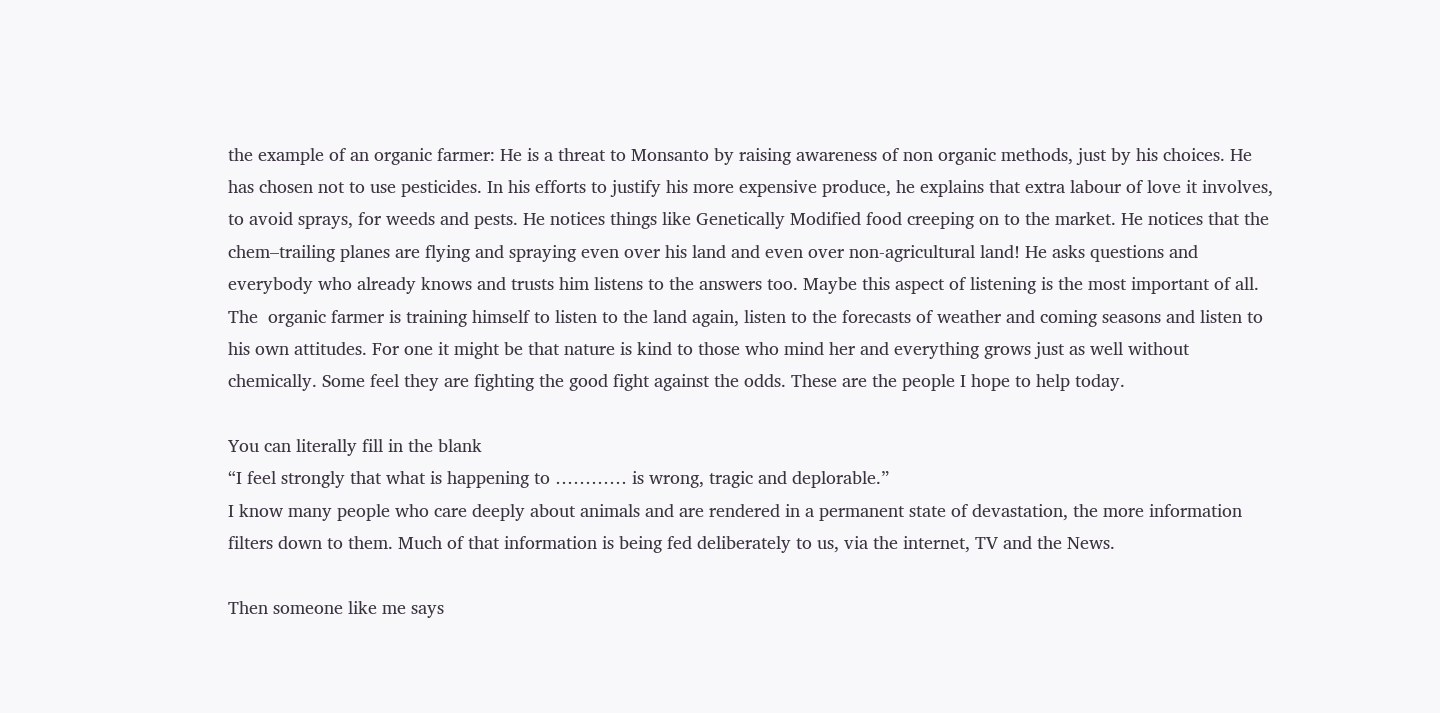the example of an organic farmer: He is a threat to Monsanto by raising awareness of non organic methods, just by his choices. He has chosen not to use pesticides. In his efforts to justify his more expensive produce, he explains that extra labour of love it involves, to avoid sprays, for weeds and pests. He notices things like Genetically Modified food creeping on to the market. He notices that the chem–trailing planes are flying and spraying even over his land and even over non-agricultural land! He asks questions and everybody who already knows and trusts him listens to the answers too. Maybe this aspect of listening is the most important of all. The  organic farmer is training himself to listen to the land again, listen to the forecasts of weather and coming seasons and listen to his own attitudes. For one it might be that nature is kind to those who mind her and everything grows just as well without chemically. Some feel they are fighting the good fight against the odds. These are the people I hope to help today.

You can literally fill in the blank
“I feel strongly that what is happening to ………… is wrong, tragic and deplorable.”
I know many people who care deeply about animals and are rendered in a permanent state of devastation, the more information filters down to them. Much of that information is being fed deliberately to us, via the internet, TV and the News.

Then someone like me says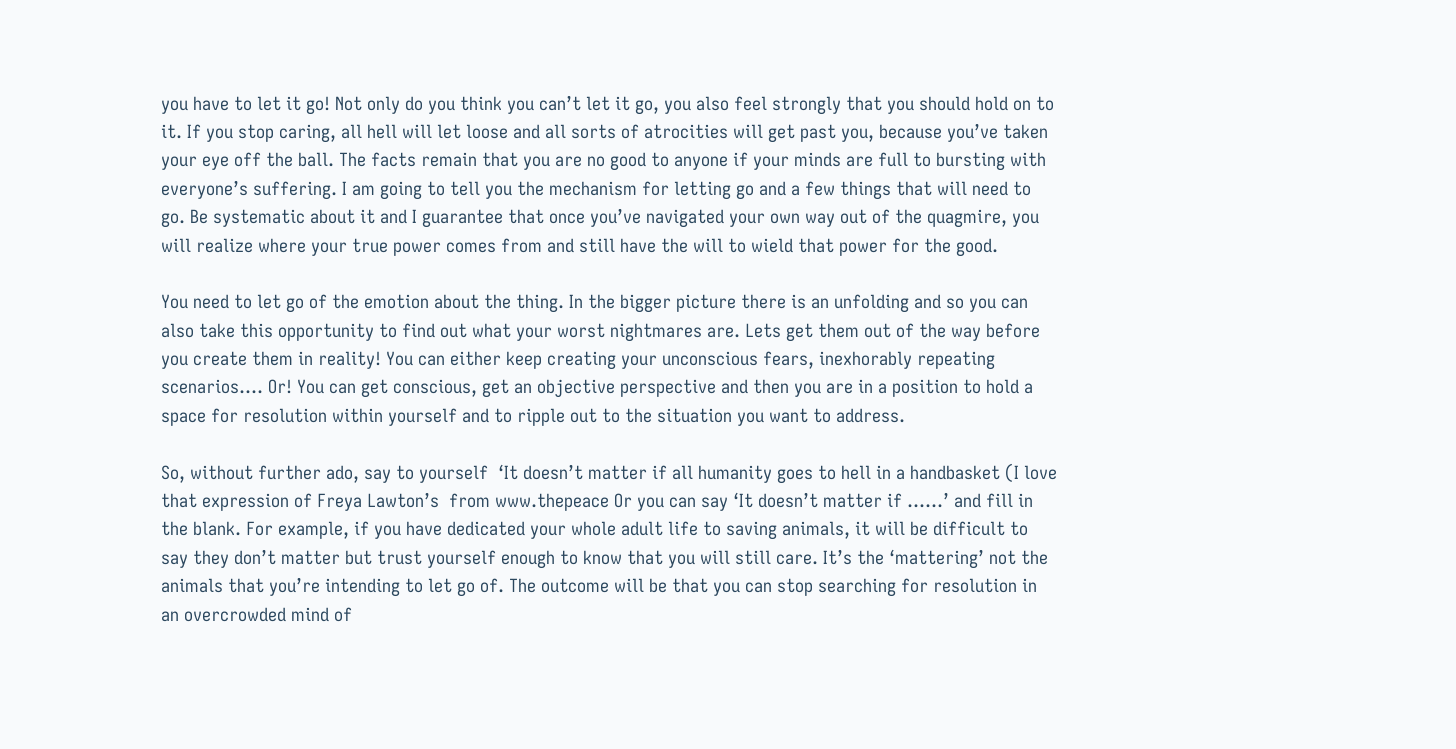you have to let it go! Not only do you think you can’t let it go, you also feel strongly that you should hold on to it. If you stop caring, all hell will let loose and all sorts of atrocities will get past you, because you’ve taken your eye off the ball. The facts remain that you are no good to anyone if your minds are full to bursting with everyone’s suffering. I am going to tell you the mechanism for letting go and a few things that will need to go. Be systematic about it and I guarantee that once you’ve navigated your own way out of the quagmire, you will realize where your true power comes from and still have the will to wield that power for the good.

You need to let go of the emotion about the thing. In the bigger picture there is an unfolding and so you can also take this opportunity to find out what your worst nightmares are. Lets get them out of the way before you create them in reality! You can either keep creating your unconscious fears, inexhorably repeating scenarios…. Or! You can get conscious, get an objective perspective and then you are in a position to hold a space for resolution within yourself and to ripple out to the situation you want to address.

So, without further ado, say to yourself  ‘It doesn’t matter if all humanity goes to hell in a handbasket (I love that expression of Freya Lawton’s  from www.thepeace Or you can say ‘It doesn’t matter if ……’ and fill in the blank. For example, if you have dedicated your whole adult life to saving animals, it will be difficult to say they don’t matter but trust yourself enough to know that you will still care. It’s the ‘mattering’ not the animals that you’re intending to let go of. The outcome will be that you can stop searching for resolution in an overcrowded mind of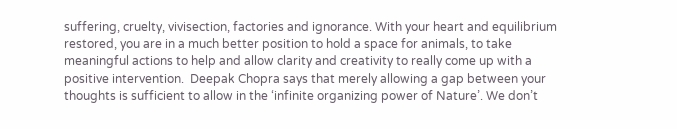suffering, cruelty, vivisection, factories and ignorance. With your heart and equilibrium restored, you are in a much better position to hold a space for animals, to take meaningful actions to help and allow clarity and creativity to really come up with a positive intervention.  Deepak Chopra says that merely allowing a gap between your thoughts is sufficient to allow in the ‘infinite organizing power of Nature’. We don’t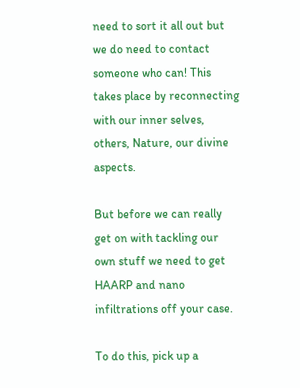need to sort it all out but we do need to contact someone who can! This takes place by reconnecting with our inner selves, others, Nature, our divine aspects.

But before we can really get on with tackling our own stuff we need to get HAARP and nano infiltrations off your case.

To do this, pick up a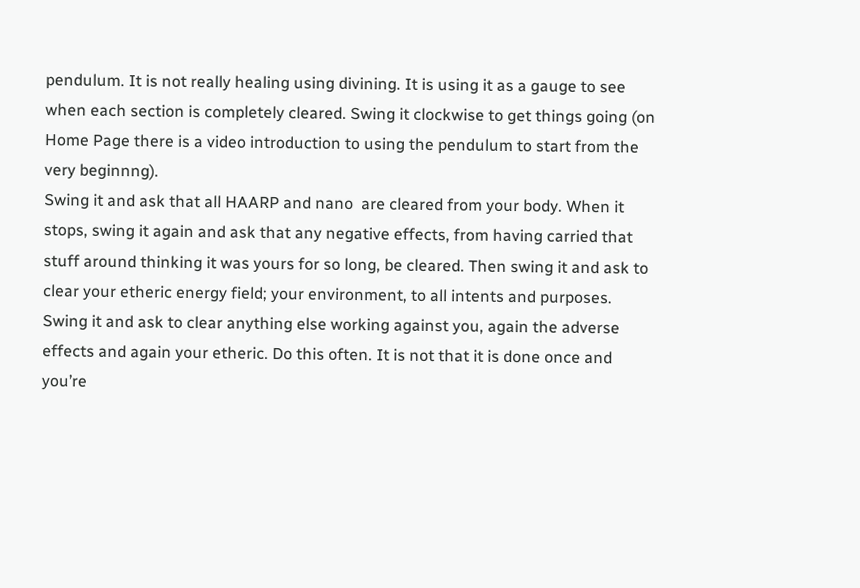pendulum. It is not really healing using divining. It is using it as a gauge to see when each section is completely cleared. Swing it clockwise to get things going (on Home Page there is a video introduction to using the pendulum to start from the very beginnng).
Swing it and ask that all HAARP and nano  are cleared from your body. When it stops, swing it again and ask that any negative effects, from having carried that stuff around thinking it was yours for so long, be cleared. Then swing it and ask to clear your etheric energy field; your environment, to all intents and purposes.
Swing it and ask to clear anything else working against you, again the adverse effects and again your etheric. Do this often. It is not that it is done once and you’re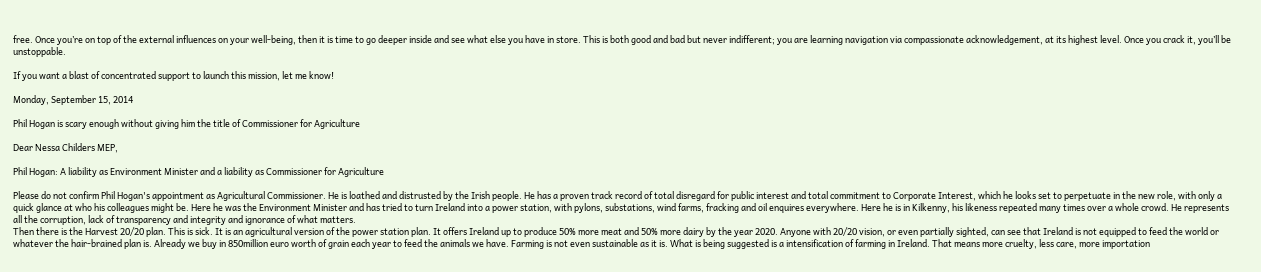free. Once you’re on top of the external influences on your well-being, then it is time to go deeper inside and see what else you have in store. This is both good and bad but never indifferent; you are learning navigation via compassionate acknowledgement, at its highest level. Once you crack it, you’ll be unstoppable.

If you want a blast of concentrated support to launch this mission, let me know!

Monday, September 15, 2014

Phil Hogan is scary enough without giving him the title of Commissioner for Agriculture

Dear Nessa Childers MEP,

Phil Hogan: A liability as Environment Minister and a liability as Commissioner for Agriculture

Please do not confirm Phil Hogan's appointment as Agricultural Commissioner. He is loathed and distrusted by the Irish people. He has a proven track record of total disregard for public interest and total commitment to Corporate Interest, which he looks set to perpetuate in the new role, with only a quick glance at who his colleagues might be. Here he was the Environment Minister and has tried to turn Ireland into a power station, with pylons, substations, wind farms, fracking and oil enquires everywhere. Here he is in Kilkenny, his likeness repeated many times over a whole crowd. He represents all the corruption, lack of transparency and integrity and ignorance of what matters.
Then there is the Harvest 20/20 plan. This is sick. It is an agricultural version of the power station plan. It offers Ireland up to produce 50% more meat and 50% more dairy by the year 2020. Anyone with 20/20 vision, or even partially sighted, can see that Ireland is not equipped to feed the world or whatever the hair-brained plan is. Already we buy in 850million euro worth of grain each year to feed the animals we have. Farming is not even sustainable as it is. What is being suggested is a intensification of farming in Ireland. That means more cruelty, less care, more importation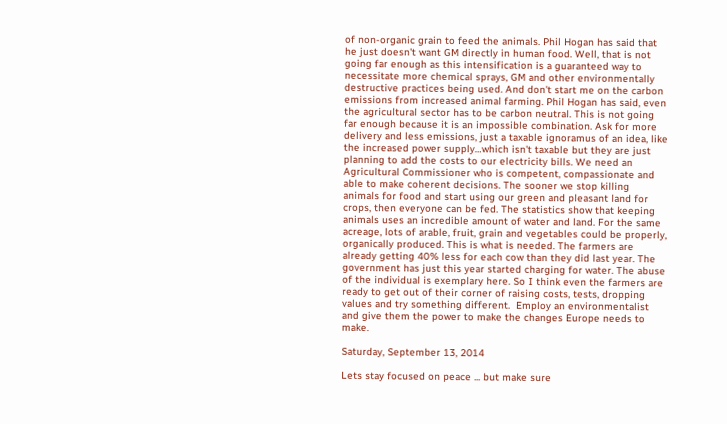of non-organic grain to feed the animals. Phil Hogan has said that he just doesn't want GM directly in human food. Well, that is not going far enough as this intensification is a guaranteed way to necessitate more chemical sprays, GM and other environmentally destructive practices being used. And don't start me on the carbon emissions from increased animal farming. Phil Hogan has said, even the agricultural sector has to be carbon neutral. This is not going far enough because it is an impossible combination. Ask for more delivery and less emissions, just a taxable ignoramus of an idea, like the increased power supply…which isn't taxable but they are just planning to add the costs to our electricity bills. We need an Agricultural Commissioner who is competent, compassionate and able to make coherent decisions. The sooner we stop killing animals for food and start using our green and pleasant land for crops, then everyone can be fed. The statistics show that keeping animals uses an incredible amount of water and land. For the same acreage, lots of arable, fruit, grain and vegetables could be properly, organically produced. This is what is needed. The farmers are already getting 40% less for each cow than they did last year. The government has just this year started charging for water. The abuse of the individual is exemplary here. So I think even the farmers are ready to get out of their corner of raising costs, tests, dropping values and try something different.  Employ an environmentalist and give them the power to make the changes Europe needs to make.

Saturday, September 13, 2014

Lets stay focused on peace ... but make sure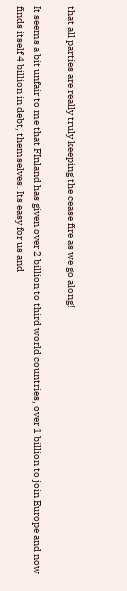that all parties are really truly keeping the cease fire as we go along!

It seems a bit unfair to me that FInland has given over 2 billion to third world countries, over 1 billion to join Europe and now finds itself 4 billion in debt, themselves. Its easy for us and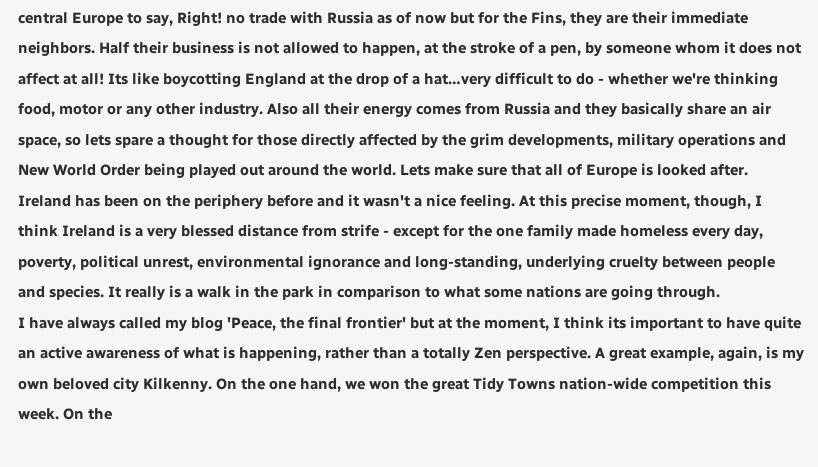central Europe to say, Right! no trade with Russia as of now but for the Fins, they are their immediate neighbors. Half their business is not allowed to happen, at the stroke of a pen, by someone whom it does not affect at all! Its like boycotting England at the drop of a hat…very difficult to do - whether we're thinking food, motor or any other industry. Also all their energy comes from Russia and they basically share an air space, so lets spare a thought for those directly affected by the grim developments, military operations and New World Order being played out around the world. Lets make sure that all of Europe is looked after. Ireland has been on the periphery before and it wasn't a nice feeling. At this precise moment, though, I think Ireland is a very blessed distance from strife - except for the one family made homeless every day, poverty, political unrest, environmental ignorance and long-standing, underlying cruelty between people and species. It really is a walk in the park in comparison to what some nations are going through.
I have always called my blog 'Peace, the final frontier' but at the moment, I think its important to have quite an active awareness of what is happening, rather than a totally Zen perspective. A great example, again, is my own beloved city Kilkenny. On the one hand, we won the great Tidy Towns nation-wide competition this week. On the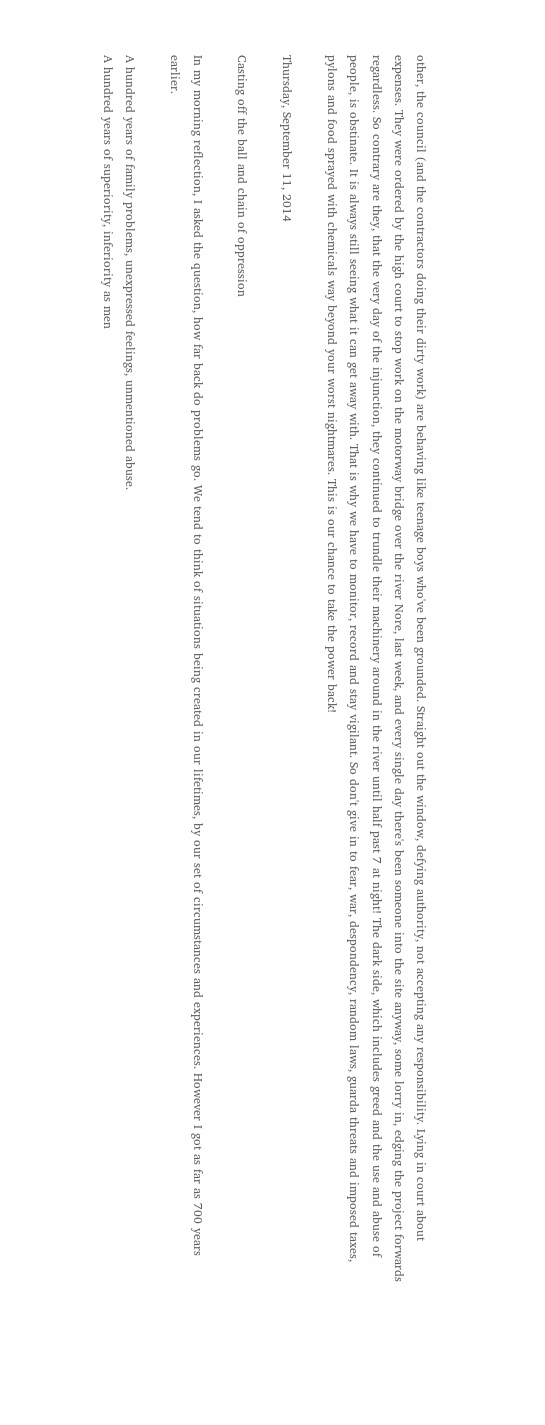other, the council (and the contractors doing their dirty work) are behaving like teenage boys who've been grounded. Straight out the window, defying authority, not accepting any responsibility. Lying in court about expenses. They were ordered by the high court to stop work on the motorway bridge over the river Nore, last week, and every single day there's been someone into the site anyway, some lorry in, edging the project forwards regardless. So contrary are they, that the very day of the injunction, they continued to trundle their machinery around in the river until half past 7 at night! The dark side, which includes greed and the use and abuse of people, is obstinate. It is always still seeing what it can get away with. That is why we have to monitor, record and stay vigilant. So don't give in to fear, war, despondency, random laws, guarda threats and imposed taxes, pylons and food sprayed with chemicals way beyond your worst nightmares. This is our chance to take the power back!

Thursday, September 11, 2014

Casting off the ball and chain of oppression

In my morning reflection, I asked the question, how far back do problems go. We tend to think of situations being created in our lifetimes, by our set of circumstances and experiences. However I got as far as 700 years earlier.

A hundred years of family problems, unexpressed feelings, unmentioned abuse.
A hundred years of superiority, inferiority as men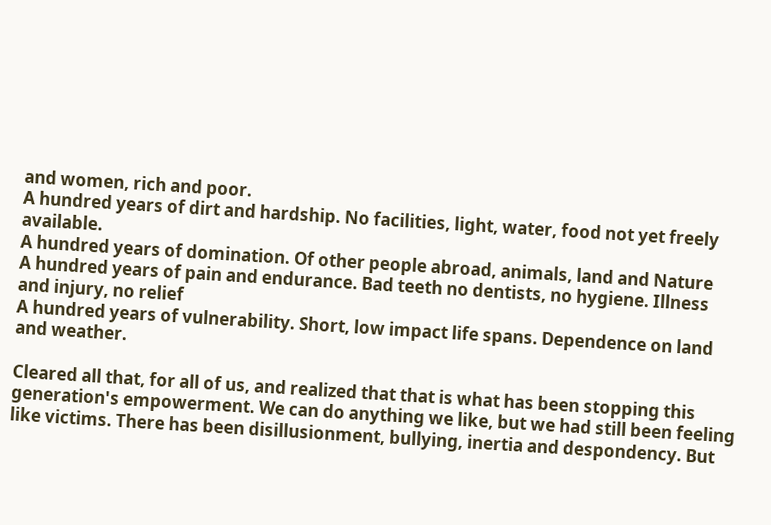and women, rich and poor.
A hundred years of dirt and hardship. No facilities, light, water, food not yet freely available.
A hundred years of domination. Of other people abroad, animals, land and Nature
A hundred years of pain and endurance. Bad teeth no dentists, no hygiene. Illness and injury, no relief
A hundred years of vulnerability. Short, low impact life spans. Dependence on land and weather.

Cleared all that, for all of us, and realized that that is what has been stopping this generation's empowerment. We can do anything we like, but we had still been feeling like victims. There has been disillusionment, bullying, inertia and despondency. But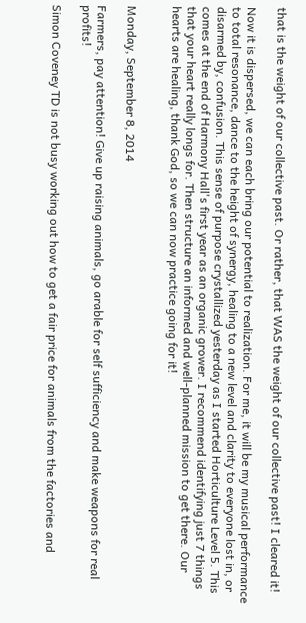that is the weight of our collective past. Or rather, that WAS the weight of our collective past! I cleared it!

Now it is dispersed, we can each bring our potential to realization. For me, it will be my musical performance to total resonance, dance to the height of synergy, healing to a new level and clarity to everyone lost in, or disarmed by, confusion. This sense of purpose crystallized yesterday as I started Horticulture Level 5. This comes at the end of Harmony Hall's first year as an organic grower. I recommend identifying just 7 things that your heart really longs for. Then structure an informed and well-planned mission to get there. Our hearts are healing, thank God, so we can now practice going for it!


Monday, September 8, 2014

Farmers, pay attention! Give up raising animals, go arable for self sufficiency and make weapons for real profits!

Simon Coveney TD is not busy working out how to get a fair price for animals from the factories and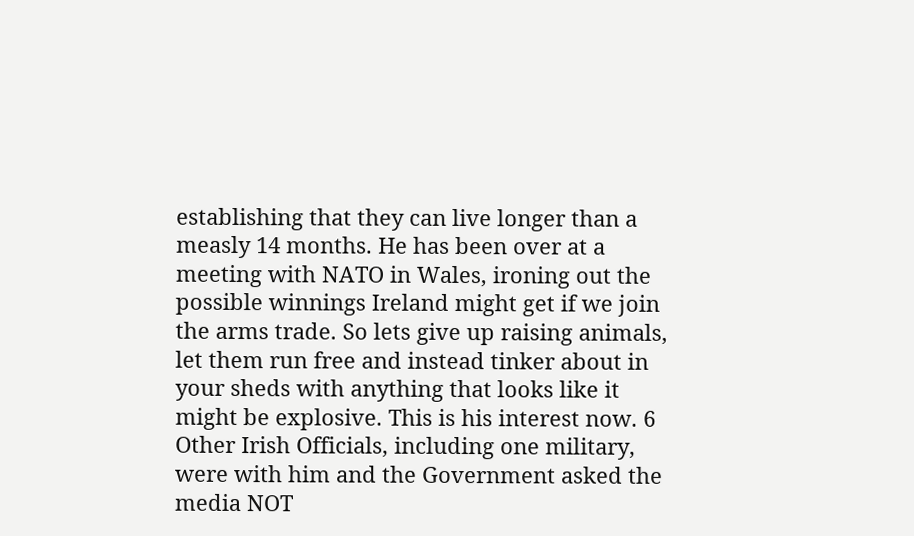establishing that they can live longer than a measly 14 months. He has been over at a meeting with NATO in Wales, ironing out the possible winnings Ireland might get if we join the arms trade. So lets give up raising animals, let them run free and instead tinker about in your sheds with anything that looks like it might be explosive. This is his interest now. 6 Other Irish Officials, including one military, were with him and the Government asked the media NOT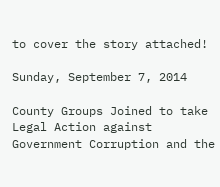to cover the story attached!

Sunday, September 7, 2014

County Groups Joined to take Legal Action against Government Corruption and the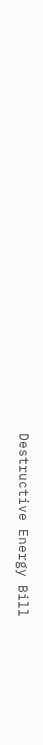Destructive Energy Bill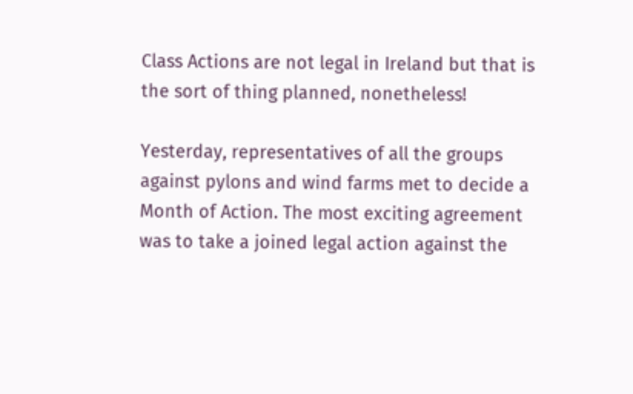Class Actions are not legal in Ireland but that is the sort of thing planned, nonetheless!

Yesterday, representatives of all the groups against pylons and wind farms met to decide a Month of Action. The most exciting agreement was to take a joined legal action against the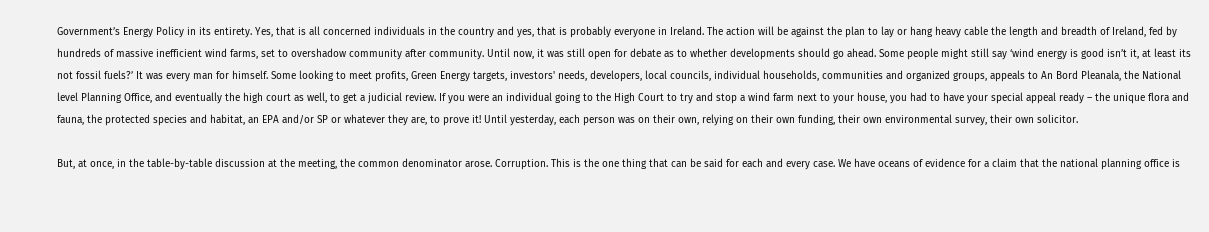Government’s Energy Policy in its entirety. Yes, that is all concerned individuals in the country and yes, that is probably everyone in Ireland. The action will be against the plan to lay or hang heavy cable the length and breadth of Ireland, fed by hundreds of massive inefficient wind farms, set to overshadow community after community. Until now, it was still open for debate as to whether developments should go ahead. Some people might still say ‘wind energy is good isn’t it, at least its not fossil fuels?’ It was every man for himself. Some looking to meet profits, Green Energy targets, investors' needs, developers, local councils, individual households, communities and organized groups, appeals to An Bord Pleanala, the National level Planning Office, and eventually the high court as well, to get a judicial review. If you were an individual going to the High Court to try and stop a wind farm next to your house, you had to have your special appeal ready – the unique flora and fauna, the protected species and habitat, an EPA and/or SP or whatever they are, to prove it! Until yesterday, each person was on their own, relying on their own funding, their own environmental survey, their own solicitor.

But, at once, in the table-by-table discussion at the meeting, the common denominator arose. Corruption. This is the one thing that can be said for each and every case. We have oceans of evidence for a claim that the national planning office is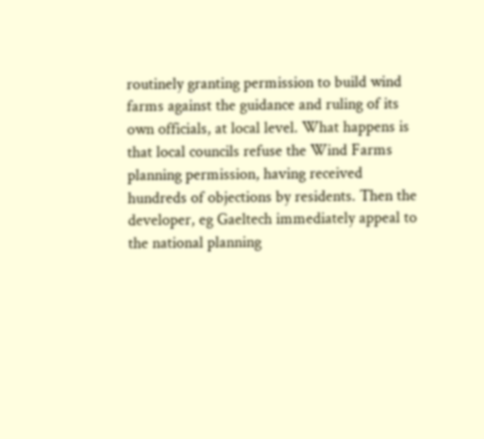routinely granting permission to build wind farms against the guidance and ruling of its own officials, at local level. What happens is that local councils refuse the Wind Farms planning permission, having received hundreds of objections by residents. Then the developer, eg Gaeltech immediately appeal to the national planning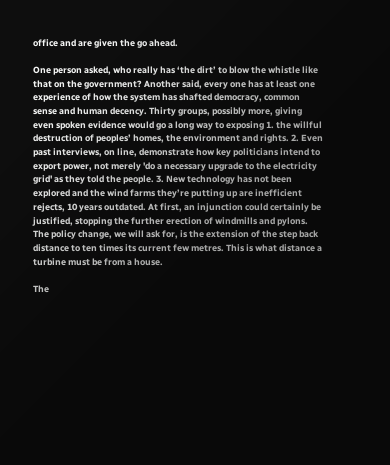office and are given the go ahead.

One person asked, who really has ‘the dirt’ to blow the whistle like that on the government? Another said, every one has at least one experience of how the system has shafted democracy, common sense and human decency. Thirty groups, possibly more, giving even spoken evidence would go a long way to exposing 1. the willful destruction of peoples’ homes, the environment and rights. 2. Even past interviews, on line, demonstrate how key politicians intend to export power, not merely 'do a necessary upgrade to the electricity grid' as they told the people. 3. New technology has not been explored and the wind farms they’re putting up are inefficient rejects, 10 years outdated. At first, an injunction could certainly be justified, stopping the further erection of windmills and pylons. The policy change, we will ask for, is the extension of the step back distance to ten times its current few metres. This is what distance a turbine must be from a house.

The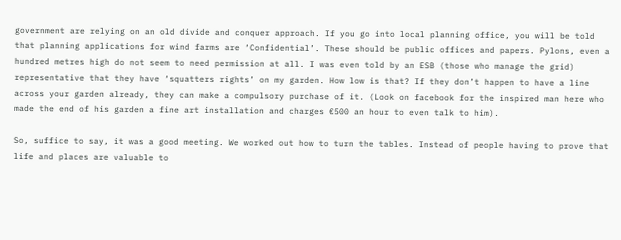government are relying on an old divide and conquer approach. If you go into local planning office, you will be told that planning applications for wind farms are ‘Confidential’. These should be public offices and papers. Pylons, even a hundred metres high do not seem to need permission at all. I was even told by an ESB (those who manage the grid) representative that they have ‘squatters rights’ on my garden. How low is that? If they don’t happen to have a line across your garden already, they can make a compulsory purchase of it. (Look on facebook for the inspired man here who made the end of his garden a fine art installation and charges €500 an hour to even talk to him).

So, suffice to say, it was a good meeting. We worked out how to turn the tables. Instead of people having to prove that life and places are valuable to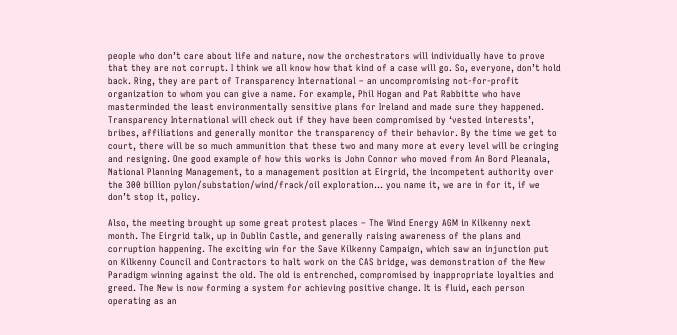people who don’t care about life and nature, now the orchestrators will individually have to prove that they are not corrupt. I think we all know how that kind of a case will go. So, everyone, don’t hold back. Ring, they are part of Transparency International – an uncompromising not-for-profit organization to whom you can give a name. For example, Phil Hogan and Pat Rabbitte who have masterminded the least environmentally sensitive plans for Ireland and made sure they happened. Transparency International will check out if they have been compromised by ‘vested interests’, bribes, affiliations and generally monitor the transparency of their behavior. By the time we get to court, there will be so much ammunition that these two and many more at every level will be cringing and resigning. One good example of how this works is John Connor who moved from An Bord Pleanala, National Planning Management, to a management position at Eirgrid, the incompetent authority over the 300 billion pylon/substation/wind/frack/oil exploration… you name it, we are in for it, if we don’t stop it, policy.

Also, the meeting brought up some great protest places – The Wind Energy AGM in Kilkenny next month. The Eirgrid talk, up in Dublin Castle, and generally raising awareness of the plans and corruption happening. The exciting win for the Save Kilkenny Campaign, which saw an injunction put on Kilkenny Council and Contractors to halt work on the CAS bridge, was demonstration of the New Paradigm winning against the old. The old is entrenched, compromised by inappropriate loyalties and greed. The New is now forming a system for achieving positive change. It is fluid, each person operating as an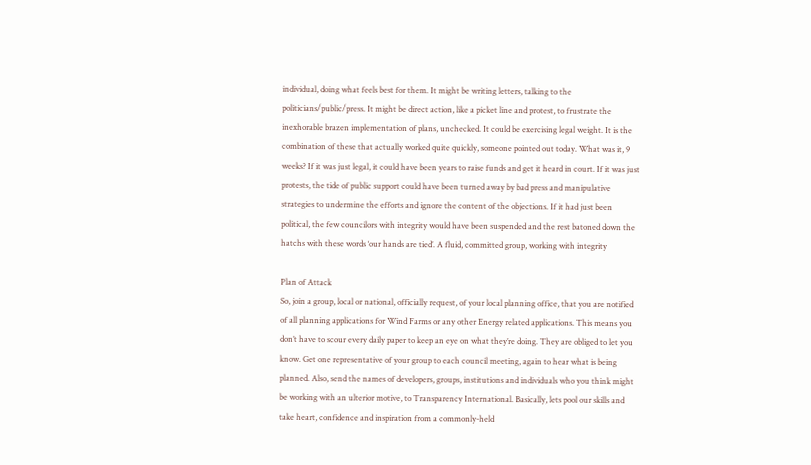individual, doing what feels best for them. It might be writing letters, talking to the politicians/public/press. It might be direct action, like a picket line and protest, to frustrate the inexhorable brazen implementation of plans, unchecked. It could be exercising legal weight. It is the combination of these that actually worked quite quickly, someone pointed out today. What was it, 9 weeks? If it was just legal, it could have been years to raise funds and get it heard in court. If it was just protests, the tide of public support could have been turned away by bad press and manipulative strategies to undermine the efforts and ignore the content of the objections. If it had just been political, the few councilors with integrity would have been suspended and the rest batoned down the hatchs with these words ‘our hands are tied’. A fluid, committed group, working with integrity

Plan of Attack
So, join a group, local or national, officially request, of your local planning office, that you are notified of all planning applications for Wind Farms or any other Energy related applications. This means you don’t have to scour every daily paper to keep an eye on what they’re doing. They are obliged to let you know. Get one representative of your group to each council meeting, again to hear what is being planned. Also, send the names of developers, groups, institutions and individuals who you think might be working with an ulterior motive, to Transparency International. Basically, lets pool our skills and take heart, confidence and inspiration from a commonly-held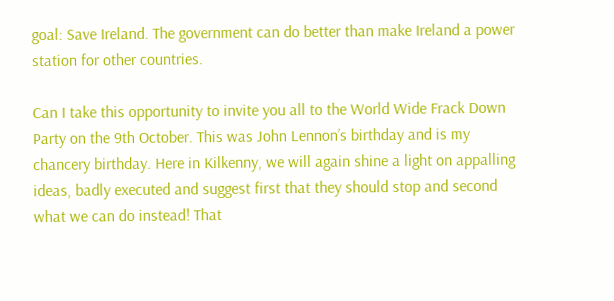goal: Save Ireland. The government can do better than make Ireland a power station for other countries.

Can I take this opportunity to invite you all to the World Wide Frack Down Party on the 9th October. This was John Lennon’s birthday and is my chancery birthday. Here in Kilkenny, we will again shine a light on appalling ideas, badly executed and suggest first that they should stop and second what we can do instead! That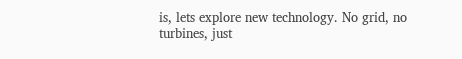is, lets explore new technology. No grid, no turbines, just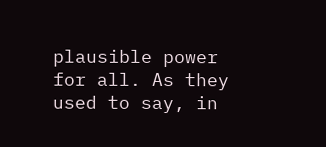plausible power for all. As they used to say, in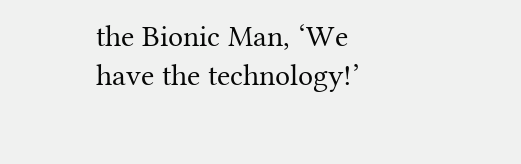the Bionic Man, ‘We have the technology!’